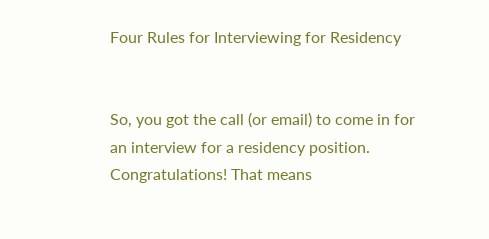Four Rules for Interviewing for Residency


So, you got the call (or email) to come in for an interview for a residency position. Congratulations! That means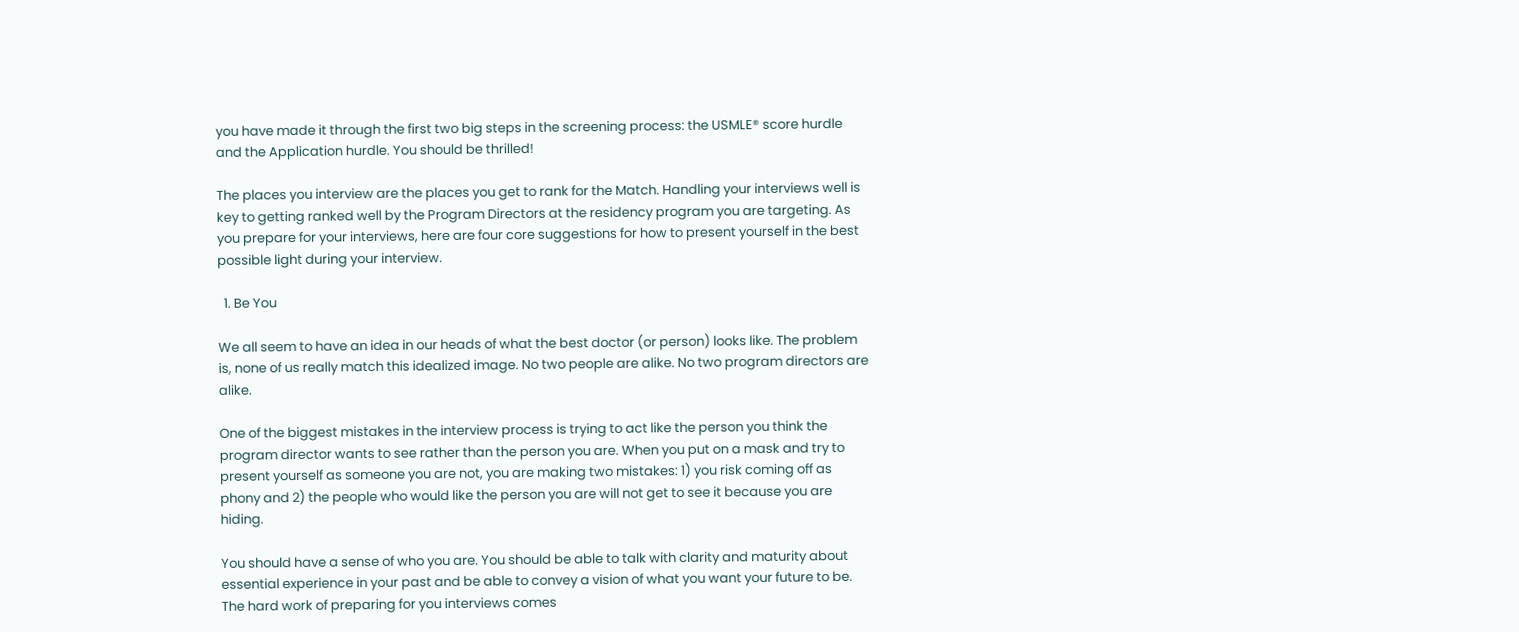you have made it through the first two big steps in the screening process: the USMLE® score hurdle and the Application hurdle. You should be thrilled!

The places you interview are the places you get to rank for the Match. Handling your interviews well is key to getting ranked well by the Program Directors at the residency program you are targeting. As you prepare for your interviews, here are four core suggestions for how to present yourself in the best possible light during your interview.

  1. Be You

We all seem to have an idea in our heads of what the best doctor (or person) looks like. The problem is, none of us really match this idealized image. No two people are alike. No two program directors are alike.

One of the biggest mistakes in the interview process is trying to act like the person you think the program director wants to see rather than the person you are. When you put on a mask and try to present yourself as someone you are not, you are making two mistakes: 1) you risk coming off as phony and 2) the people who would like the person you are will not get to see it because you are hiding.

You should have a sense of who you are. You should be able to talk with clarity and maturity about essential experience in your past and be able to convey a vision of what you want your future to be. The hard work of preparing for you interviews comes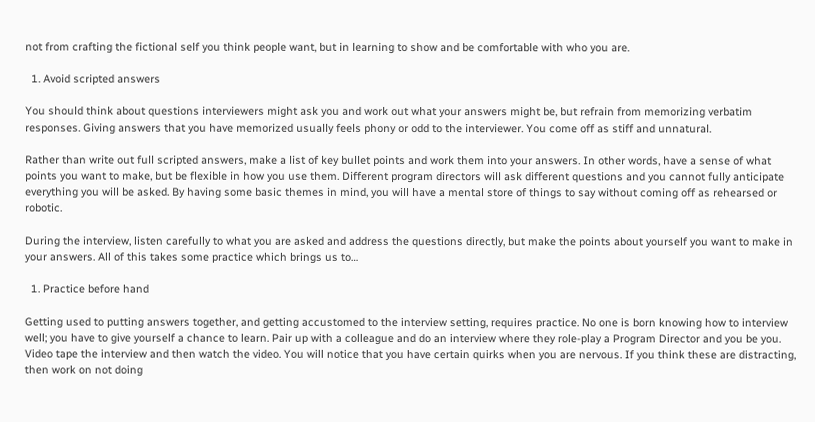not from crafting the fictional self you think people want, but in learning to show and be comfortable with who you are.

  1. Avoid scripted answers

You should think about questions interviewers might ask you and work out what your answers might be, but refrain from memorizing verbatim responses. Giving answers that you have memorized usually feels phony or odd to the interviewer. You come off as stiff and unnatural.

Rather than write out full scripted answers, make a list of key bullet points and work them into your answers. In other words, have a sense of what points you want to make, but be flexible in how you use them. Different program directors will ask different questions and you cannot fully anticipate everything you will be asked. By having some basic themes in mind, you will have a mental store of things to say without coming off as rehearsed or robotic.

During the interview, listen carefully to what you are asked and address the questions directly, but make the points about yourself you want to make in your answers. All of this takes some practice which brings us to…

  1. Practice before hand

Getting used to putting answers together, and getting accustomed to the interview setting, requires practice. No one is born knowing how to interview well; you have to give yourself a chance to learn. Pair up with a colleague and do an interview where they role-play a Program Director and you be you. Video tape the interview and then watch the video. You will notice that you have certain quirks when you are nervous. If you think these are distracting, then work on not doing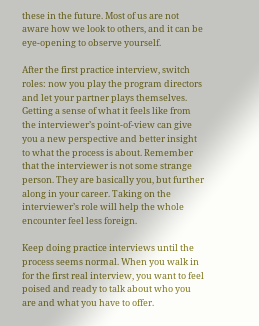these in the future. Most of us are not aware how we look to others, and it can be eye-opening to observe yourself.

After the first practice interview, switch roles: now you play the program directors and let your partner plays themselves. Getting a sense of what it feels like from the interviewer’s point-of-view can give you a new perspective and better insight to what the process is about. Remember that the interviewer is not some strange person. They are basically you, but further along in your career. Taking on the interviewer’s role will help the whole encounter feel less foreign.

Keep doing practice interviews until the process seems normal. When you walk in for the first real interview, you want to feel poised and ready to talk about who you are and what you have to offer.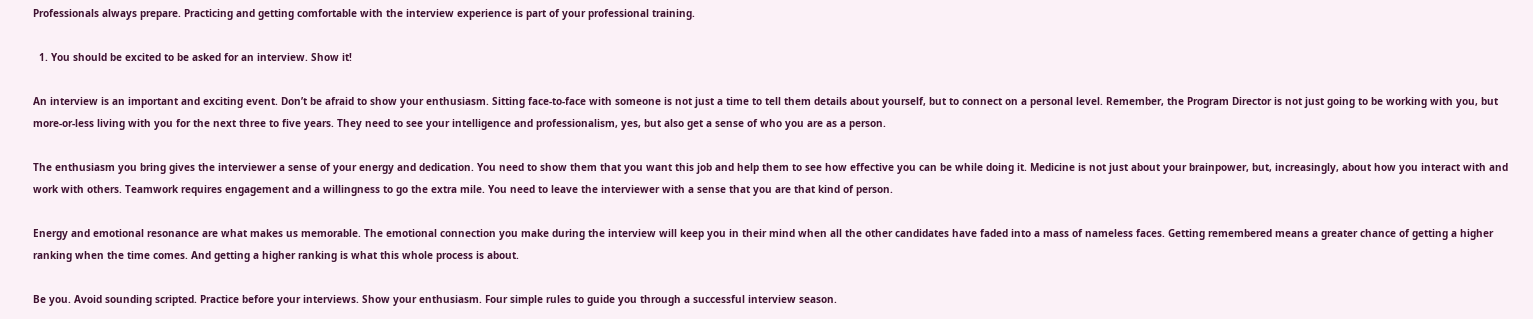Professionals always prepare. Practicing and getting comfortable with the interview experience is part of your professional training.

  1. You should be excited to be asked for an interview. Show it!

An interview is an important and exciting event. Don’t be afraid to show your enthusiasm. Sitting face-to-face with someone is not just a time to tell them details about yourself, but to connect on a personal level. Remember, the Program Director is not just going to be working with you, but more-or-less living with you for the next three to five years. They need to see your intelligence and professionalism, yes, but also get a sense of who you are as a person.

The enthusiasm you bring gives the interviewer a sense of your energy and dedication. You need to show them that you want this job and help them to see how effective you can be while doing it. Medicine is not just about your brainpower, but, increasingly, about how you interact with and work with others. Teamwork requires engagement and a willingness to go the extra mile. You need to leave the interviewer with a sense that you are that kind of person.

Energy and emotional resonance are what makes us memorable. The emotional connection you make during the interview will keep you in their mind when all the other candidates have faded into a mass of nameless faces. Getting remembered means a greater chance of getting a higher ranking when the time comes. And getting a higher ranking is what this whole process is about.

Be you. Avoid sounding scripted. Practice before your interviews. Show your enthusiasm. Four simple rules to guide you through a successful interview season.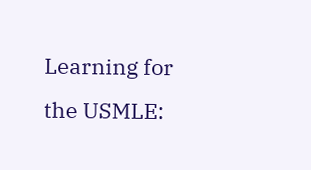Learning for the USMLE: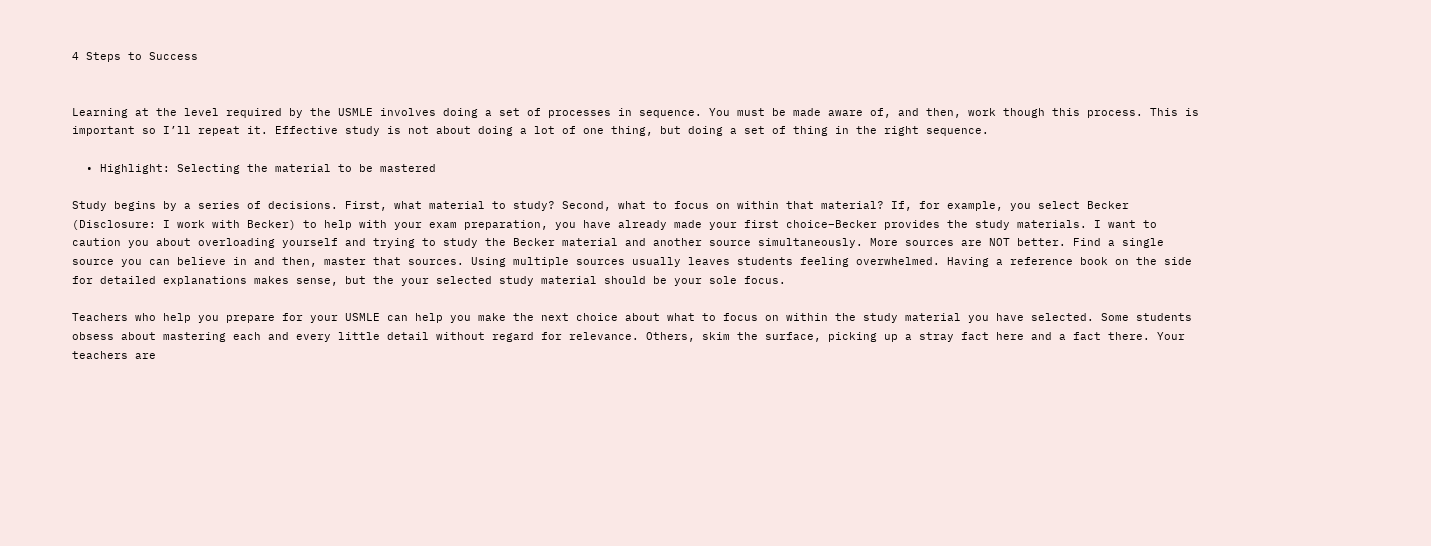4 Steps to Success


Learning at the level required by the USMLE involves doing a set of processes in sequence. You must be made aware of, and then, work though this process. This is important so I’ll repeat it. Effective study is not about doing a lot of one thing, but doing a set of thing in the right sequence.

  • Highlight: Selecting the material to be mastered

Study begins by a series of decisions. First, what material to study? Second, what to focus on within that material? If, for example, you select Becker (Disclosure: I work with Becker) to help with your exam preparation, you have already made your first choice–Becker provides the study materials. I want to caution you about overloading yourself and trying to study the Becker material and another source simultaneously. More sources are NOT better. Find a single source you can believe in and then, master that sources. Using multiple sources usually leaves students feeling overwhelmed. Having a reference book on the side for detailed explanations makes sense, but the your selected study material should be your sole focus.

Teachers who help you prepare for your USMLE can help you make the next choice about what to focus on within the study material you have selected. Some students obsess about mastering each and every little detail without regard for relevance. Others, skim the surface, picking up a stray fact here and a fact there. Your teachers are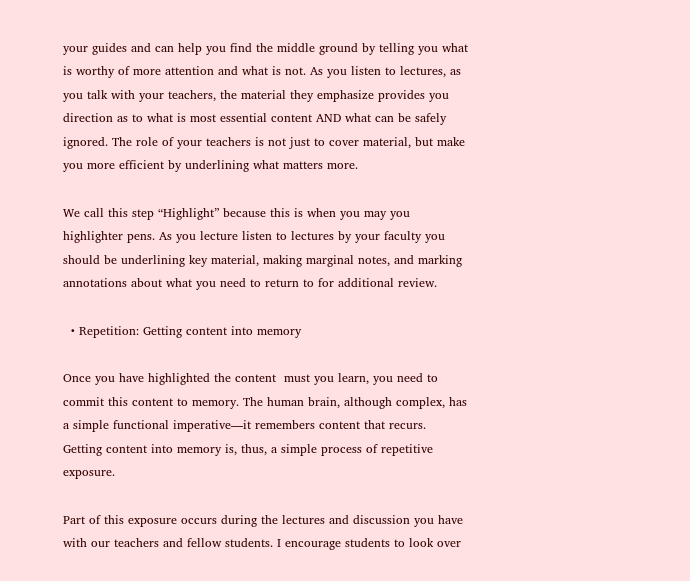your guides and can help you find the middle ground by telling you what is worthy of more attention and what is not. As you listen to lectures, as you talk with your teachers, the material they emphasize provides you direction as to what is most essential content AND what can be safely ignored. The role of your teachers is not just to cover material, but make you more efficient by underlining what matters more.

We call this step “Highlight” because this is when you may you highlighter pens. As you lecture listen to lectures by your faculty you should be underlining key material, making marginal notes, and marking annotations about what you need to return to for additional review.

  • Repetition: Getting content into memory

Once you have highlighted the content  must you learn, you need to commit this content to memory. The human brain, although complex, has a simple functional imperative—it remembers content that recurs. Getting content into memory is, thus, a simple process of repetitive exposure.

Part of this exposure occurs during the lectures and discussion you have with our teachers and fellow students. I encourage students to look over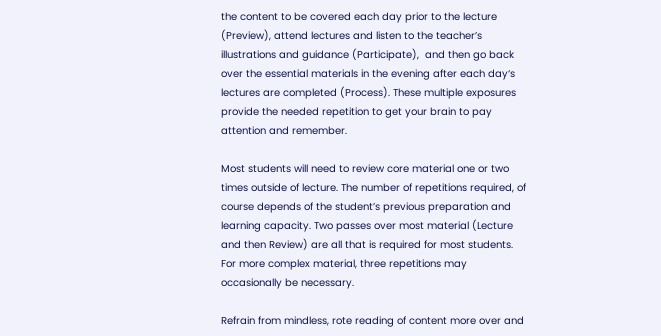the content to be covered each day prior to the lecture (Preview), attend lectures and listen to the teacher’s illustrations and guidance (Participate),  and then go back over the essential materials in the evening after each day‘s lectures are completed (Process). These multiple exposures provide the needed repetition to get your brain to pay attention and remember.

Most students will need to review core material one or two times outside of lecture. The number of repetitions required, of course depends of the student’s previous preparation and learning capacity. Two passes over most material (Lecture and then Review) are all that is required for most students. For more complex material, three repetitions may occasionally be necessary.

Refrain from mindless, rote reading of content more over and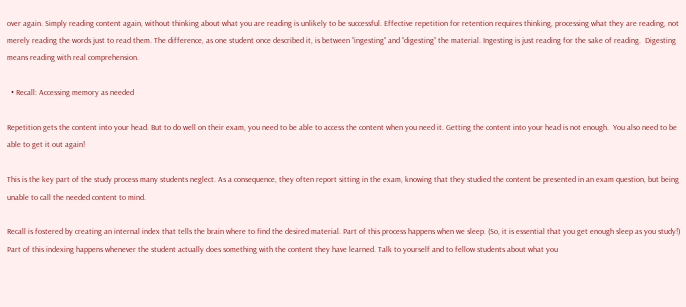over again. Simply reading content again, without thinking about what you are reading is unlikely to be successful. Effective repetition for retention requires thinking, processing what they are reading, not merely reading the words just to read them. The difference, as one student once described it, is between “ingesting” and “digesting” the material. Ingesting is just reading for the sake of reading.  Digesting means reading with real comprehension.

  • Recall: Accessing memory as needed

Repetition gets the content into your head. But to do well on their exam, you need to be able to access the content when you need it. Getting the content into your head is not enough.  You also need to be able to get it out again!

This is the key part of the study process many students neglect. As a consequence, they often report sitting in the exam, knowing that they studied the content be presented in an exam question, but being unable to call the needed content to mind.

Recall is fostered by creating an internal index that tells the brain where to find the desired material. Part of this process happens when we sleep. (So, it is essential that you get enough sleep as you study!) Part of this indexing happens whenever the student actually does something with the content they have learned. Talk to yourself and to fellow students about what you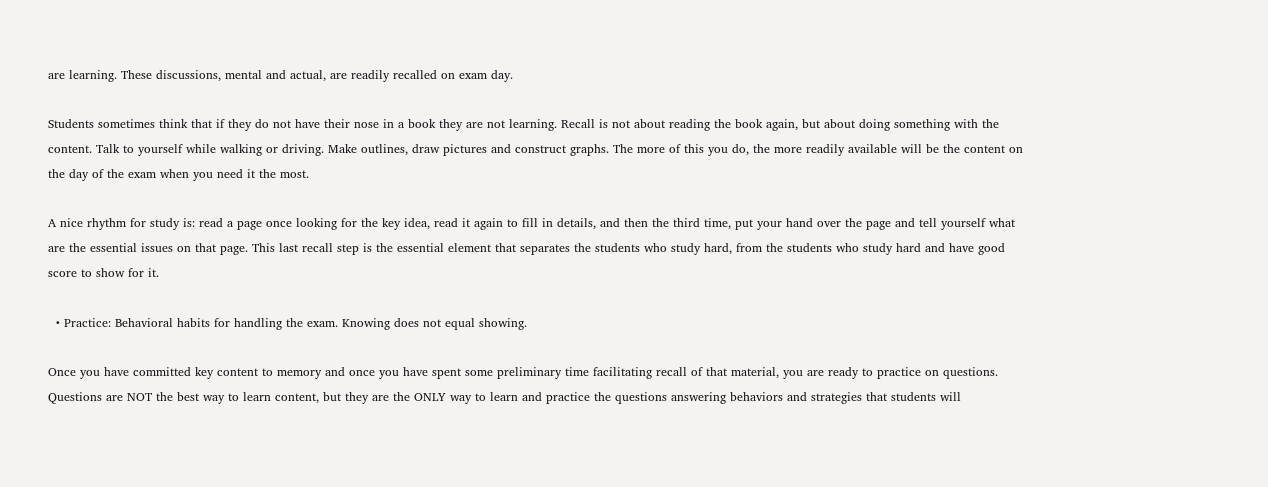are learning. These discussions, mental and actual, are readily recalled on exam day.

Students sometimes think that if they do not have their nose in a book they are not learning. Recall is not about reading the book again, but about doing something with the content. Talk to yourself while walking or driving. Make outlines, draw pictures and construct graphs. The more of this you do, the more readily available will be the content on the day of the exam when you need it the most.

A nice rhythm for study is: read a page once looking for the key idea, read it again to fill in details, and then the third time, put your hand over the page and tell yourself what are the essential issues on that page. This last recall step is the essential element that separates the students who study hard, from the students who study hard and have good score to show for it.

  • Practice: Behavioral habits for handling the exam. Knowing does not equal showing.

Once you have committed key content to memory and once you have spent some preliminary time facilitating recall of that material, you are ready to practice on questions. Questions are NOT the best way to learn content, but they are the ONLY way to learn and practice the questions answering behaviors and strategies that students will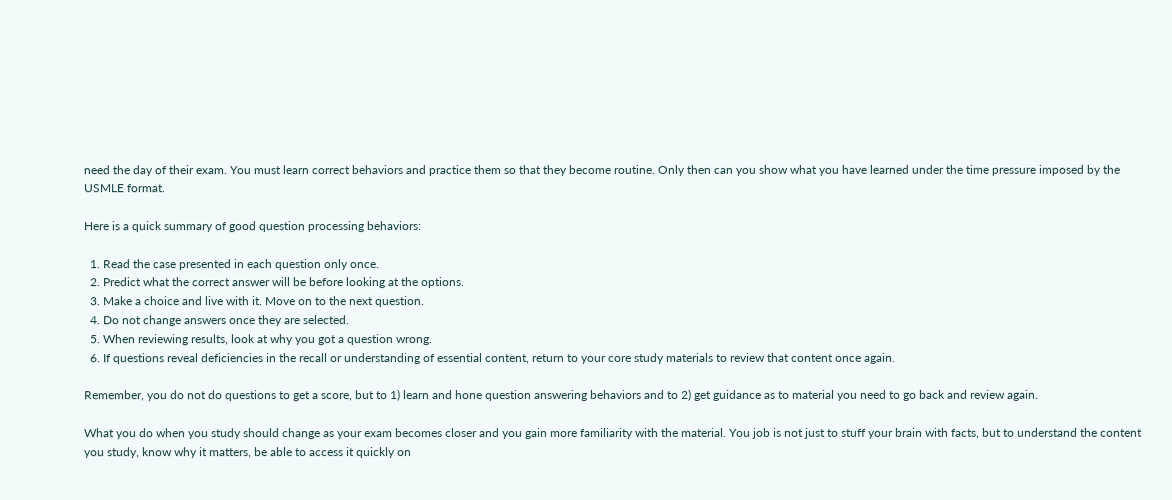need the day of their exam. You must learn correct behaviors and practice them so that they become routine. Only then can you show what you have learned under the time pressure imposed by the USMLE format.

Here is a quick summary of good question processing behaviors:

  1. Read the case presented in each question only once.
  2. Predict what the correct answer will be before looking at the options.
  3. Make a choice and live with it. Move on to the next question.
  4. Do not change answers once they are selected.
  5. When reviewing results, look at why you got a question wrong.
  6. If questions reveal deficiencies in the recall or understanding of essential content, return to your core study materials to review that content once again.

Remember, you do not do questions to get a score, but to 1) learn and hone question answering behaviors and to 2) get guidance as to material you need to go back and review again.

What you do when you study should change as your exam becomes closer and you gain more familiarity with the material. You job is not just to stuff your brain with facts, but to understand the content you study, know why it matters, be able to access it quickly on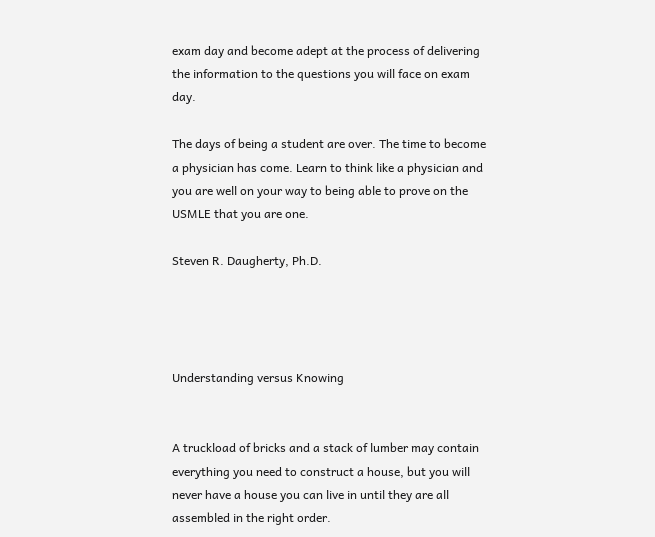exam day and become adept at the process of delivering the information to the questions you will face on exam day.

The days of being a student are over. The time to become a physician has come. Learn to think like a physician and you are well on your way to being able to prove on the USMLE that you are one.

Steven R. Daugherty, Ph.D.




Understanding versus Knowing


A truckload of bricks and a stack of lumber may contain everything you need to construct a house, but you will never have a house you can live in until they are all assembled in the right order.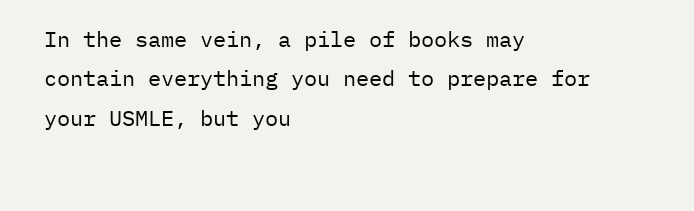In the same vein, a pile of books may contain everything you need to prepare for your USMLE, but you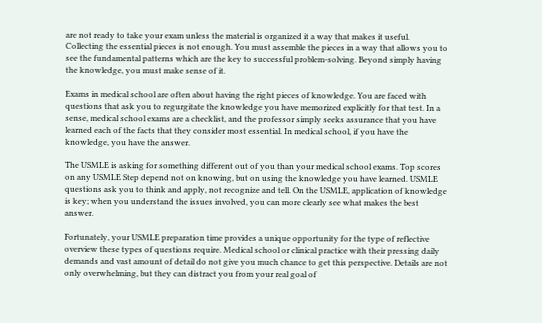are not ready to take your exam unless the material is organized it a way that makes it useful. Collecting the essential pieces is not enough. You must assemble the pieces in a way that allows you to see the fundamental patterns which are the key to successful problem-solving. Beyond simply having the knowledge, you must make sense of it.

Exams in medical school are often about having the right pieces of knowledge. You are faced with questions that ask you to regurgitate the knowledge you have memorized explicitly for that test. In a sense, medical school exams are a checklist, and the professor simply seeks assurance that you have learned each of the facts that they consider most essential. In medical school, if you have the knowledge, you have the answer.

The USMLE is asking for something different out of you than your medical school exams. Top scores on any USMLE Step depend not on knowing, but on using the knowledge you have learned. USMLE questions ask you to think and apply, not recognize and tell. On the USMLE, application of knowledge is key; when you understand the issues involved, you can more clearly see what makes the best answer.

Fortunately, your USMLE preparation time provides a unique opportunity for the type of reflective overview these types of questions require. Medical school or clinical practice with their pressing daily demands and vast amount of detail do not give you much chance to get this perspective. Details are not only overwhelming, but they can distract you from your real goal of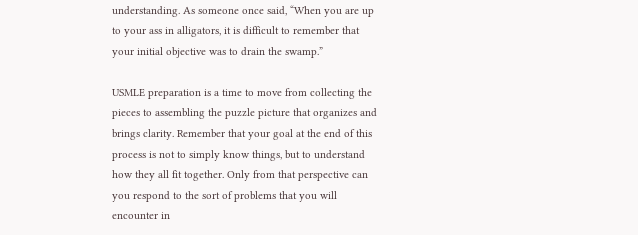understanding. As someone once said, “When you are up to your ass in alligators, it is difficult to remember that your initial objective was to drain the swamp.”

USMLE preparation is a time to move from collecting the pieces to assembling the puzzle picture that organizes and brings clarity. Remember that your goal at the end of this process is not to simply know things, but to understand how they all fit together. Only from that perspective can you respond to the sort of problems that you will encounter in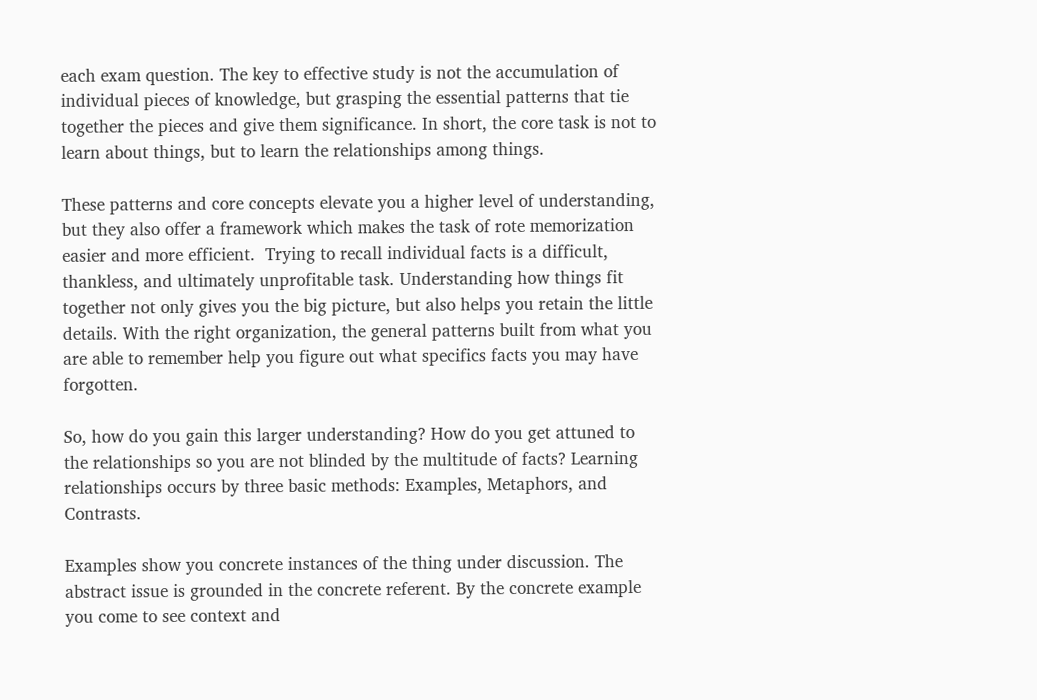each exam question. The key to effective study is not the accumulation of individual pieces of knowledge, but grasping the essential patterns that tie together the pieces and give them significance. In short, the core task is not to learn about things, but to learn the relationships among things.

These patterns and core concepts elevate you a higher level of understanding, but they also offer a framework which makes the task of rote memorization easier and more efficient.  Trying to recall individual facts is a difficult, thankless, and ultimately unprofitable task. Understanding how things fit together not only gives you the big picture, but also helps you retain the little details. With the right organization, the general patterns built from what you are able to remember help you figure out what specifics facts you may have forgotten.

So, how do you gain this larger understanding? How do you get attuned to the relationships so you are not blinded by the multitude of facts? Learning relationships occurs by three basic methods: Examples, Metaphors, and Contrasts.

Examples show you concrete instances of the thing under discussion. The abstract issue is grounded in the concrete referent. By the concrete example you come to see context and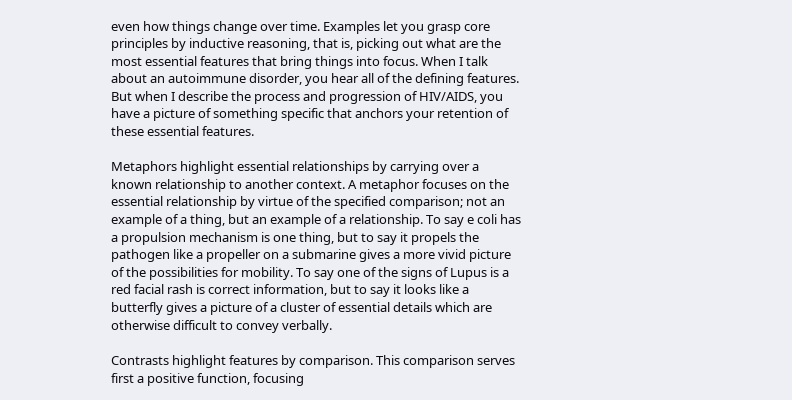even how things change over time. Examples let you grasp core principles by inductive reasoning, that is, picking out what are the most essential features that bring things into focus. When I talk about an autoimmune disorder, you hear all of the defining features. But when I describe the process and progression of HIV/AIDS, you have a picture of something specific that anchors your retention of these essential features.

Metaphors highlight essential relationships by carrying over a known relationship to another context. A metaphor focuses on the essential relationship by virtue of the specified comparison; not an example of a thing, but an example of a relationship. To say e coli has a propulsion mechanism is one thing, but to say it propels the pathogen like a propeller on a submarine gives a more vivid picture of the possibilities for mobility. To say one of the signs of Lupus is a red facial rash is correct information, but to say it looks like a butterfly gives a picture of a cluster of essential details which are otherwise difficult to convey verbally.

Contrasts highlight features by comparison. This comparison serves first a positive function, focusing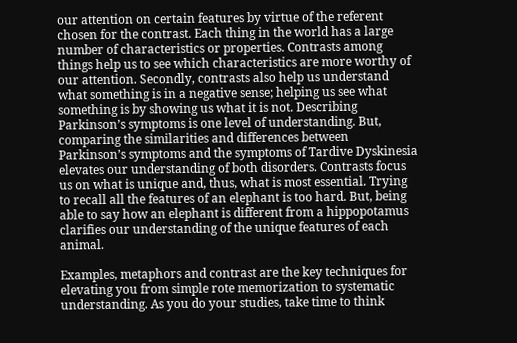our attention on certain features by virtue of the referent chosen for the contrast. Each thing in the world has a large number of characteristics or properties. Contrasts among things help us to see which characteristics are more worthy of our attention. Secondly, contrasts also help us understand what something is in a negative sense; helping us see what something is by showing us what it is not. Describing Parkinson’s symptoms is one level of understanding. But, comparing the similarities and differences between Parkinson’s symptoms and the symptoms of Tardive Dyskinesia elevates our understanding of both disorders. Contrasts focus us on what is unique and, thus, what is most essential. Trying to recall all the features of an elephant is too hard. But, being able to say how an elephant is different from a hippopotamus clarifies our understanding of the unique features of each animal.

Examples, metaphors and contrast are the key techniques for elevating you from simple rote memorization to systematic understanding. As you do your studies, take time to think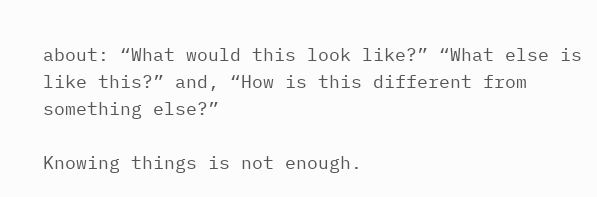about: “What would this look like?” “What else is like this?” and, “How is this different from something else?”

Knowing things is not enough.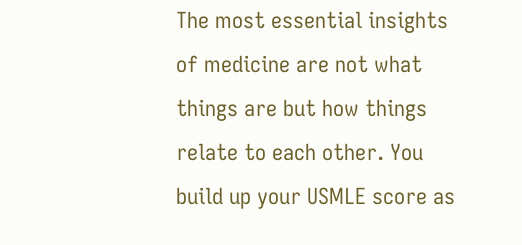The most essential insights of medicine are not what things are but how things relate to each other. You build up your USMLE score as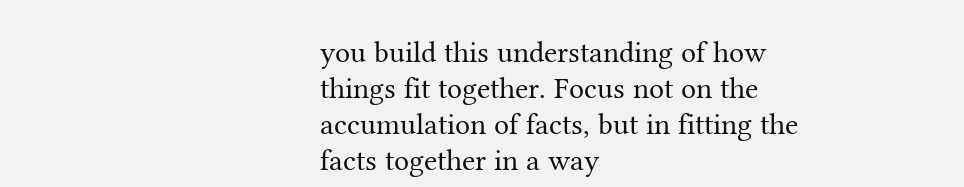you build this understanding of how things fit together. Focus not on the accumulation of facts, but in fitting the facts together in a way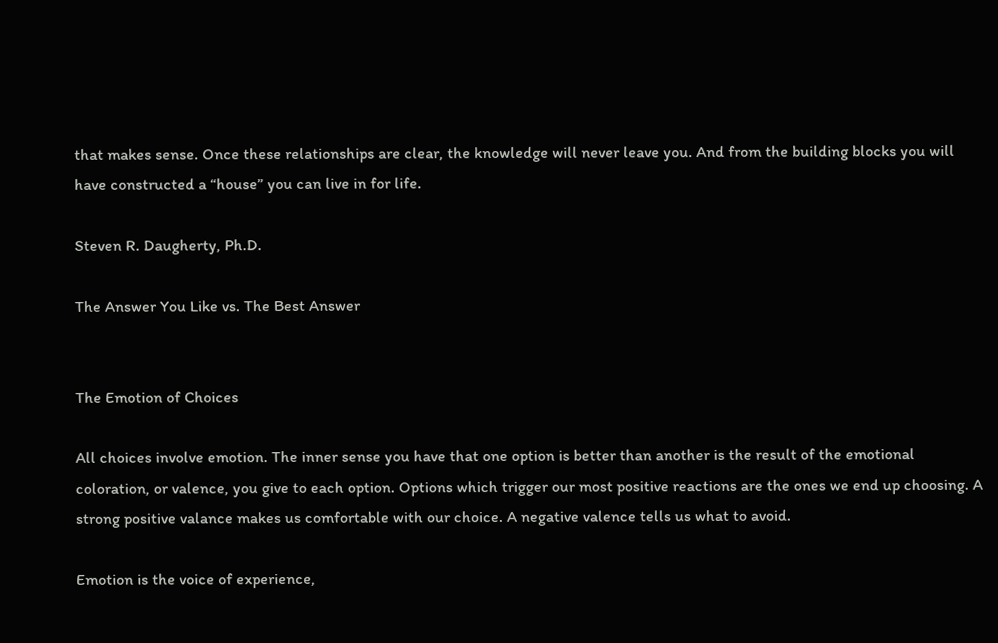that makes sense. Once these relationships are clear, the knowledge will never leave you. And from the building blocks you will have constructed a “house” you can live in for life.

Steven R. Daugherty, Ph.D.

The Answer You Like vs. The Best Answer


The Emotion of Choices

All choices involve emotion. The inner sense you have that one option is better than another is the result of the emotional coloration, or valence, you give to each option. Options which trigger our most positive reactions are the ones we end up choosing. A strong positive valance makes us comfortable with our choice. A negative valence tells us what to avoid.

Emotion is the voice of experience,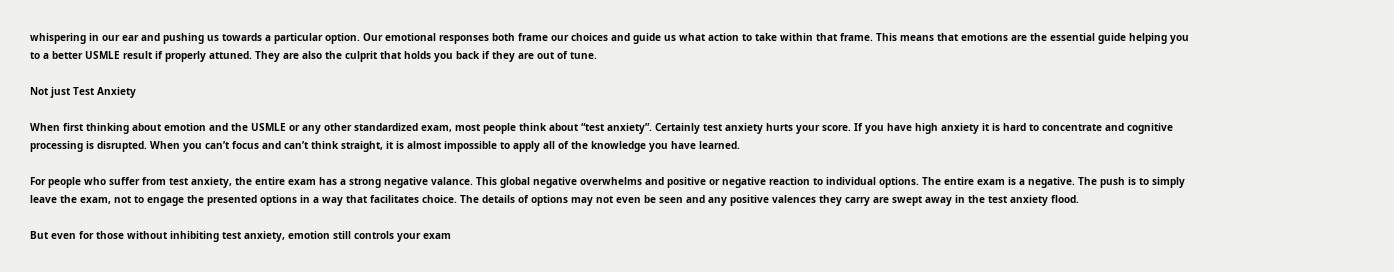whispering in our ear and pushing us towards a particular option. Our emotional responses both frame our choices and guide us what action to take within that frame. This means that emotions are the essential guide helping you to a better USMLE result if properly attuned. They are also the culprit that holds you back if they are out of tune.

Not just Test Anxiety

When first thinking about emotion and the USMLE or any other standardized exam, most people think about “test anxiety”. Certainly test anxiety hurts your score. If you have high anxiety it is hard to concentrate and cognitive processing is disrupted. When you can’t focus and can’t think straight, it is almost impossible to apply all of the knowledge you have learned.

For people who suffer from test anxiety, the entire exam has a strong negative valance. This global negative overwhelms and positive or negative reaction to individual options. The entire exam is a negative. The push is to simply leave the exam, not to engage the presented options in a way that facilitates choice. The details of options may not even be seen and any positive valences they carry are swept away in the test anxiety flood.

But even for those without inhibiting test anxiety, emotion still controls your exam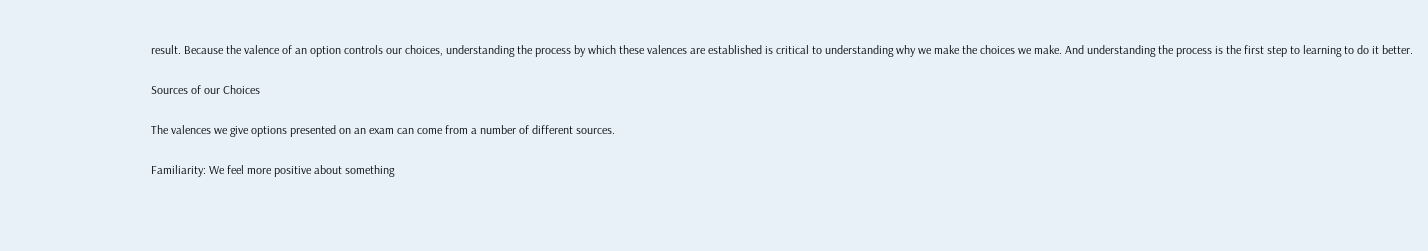result. Because the valence of an option controls our choices, understanding the process by which these valences are established is critical to understanding why we make the choices we make. And understanding the process is the first step to learning to do it better.

Sources of our Choices

The valences we give options presented on an exam can come from a number of different sources.

Familiarity: We feel more positive about something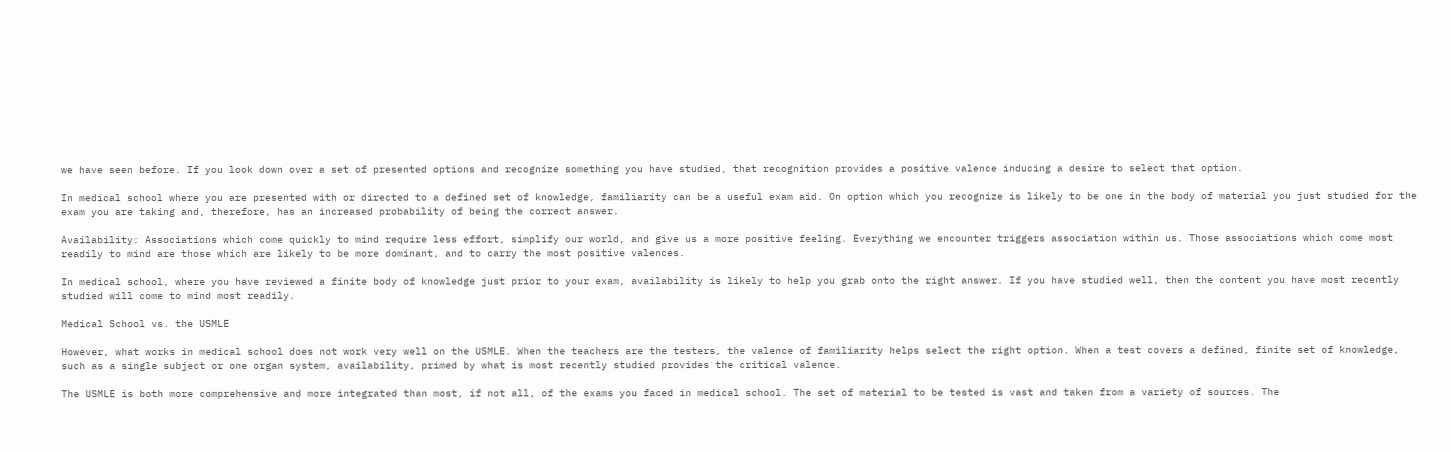we have seen before. If you look down over a set of presented options and recognize something you have studied, that recognition provides a positive valence inducing a desire to select that option.

In medical school where you are presented with or directed to a defined set of knowledge, familiarity can be a useful exam aid. On option which you recognize is likely to be one in the body of material you just studied for the exam you are taking and, therefore, has an increased probability of being the correct answer.

Availability: Associations which come quickly to mind require less effort, simplify our world, and give us a more positive feeling. Everything we encounter triggers association within us. Those associations which come most readily to mind are those which are likely to be more dominant, and to carry the most positive valences.

In medical school, where you have reviewed a finite body of knowledge just prior to your exam, availability is likely to help you grab onto the right answer. If you have studied well, then the content you have most recently studied will come to mind most readily.

Medical School vs. the USMLE

However, what works in medical school does not work very well on the USMLE. When the teachers are the testers, the valence of familiarity helps select the right option. When a test covers a defined, finite set of knowledge, such as a single subject or one organ system, availability, primed by what is most recently studied provides the critical valence.

The USMLE is both more comprehensive and more integrated than most, if not all, of the exams you faced in medical school. The set of material to be tested is vast and taken from a variety of sources. The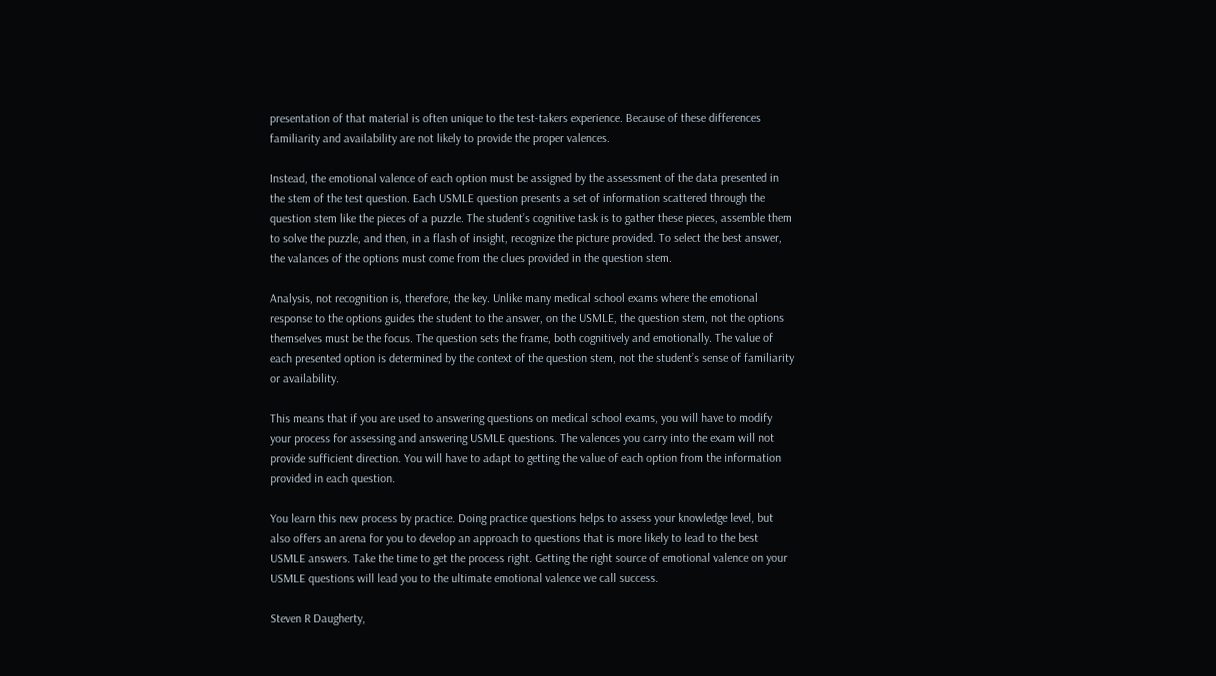presentation of that material is often unique to the test-takers experience. Because of these differences familiarity and availability are not likely to provide the proper valences.

Instead, the emotional valence of each option must be assigned by the assessment of the data presented in the stem of the test question. Each USMLE question presents a set of information scattered through the question stem like the pieces of a puzzle. The student’s cognitive task is to gather these pieces, assemble them to solve the puzzle, and then, in a flash of insight, recognize the picture provided. To select the best answer, the valances of the options must come from the clues provided in the question stem.

Analysis, not recognition is, therefore, the key. Unlike many medical school exams where the emotional response to the options guides the student to the answer, on the USMLE, the question stem, not the options themselves must be the focus. The question sets the frame, both cognitively and emotionally. The value of each presented option is determined by the context of the question stem, not the student’s sense of familiarity or availability.

This means that if you are used to answering questions on medical school exams, you will have to modify your process for assessing and answering USMLE questions. The valences you carry into the exam will not provide sufficient direction. You will have to adapt to getting the value of each option from the information provided in each question.

You learn this new process by practice. Doing practice questions helps to assess your knowledge level, but also offers an arena for you to develop an approach to questions that is more likely to lead to the best USMLE answers. Take the time to get the process right. Getting the right source of emotional valence on your USMLE questions will lead you to the ultimate emotional valence we call success.

Steven R Daugherty,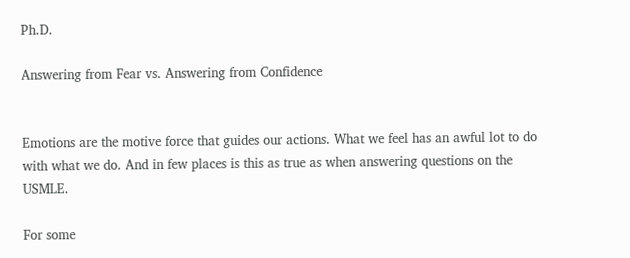Ph.D.

Answering from Fear vs. Answering from Confidence


Emotions are the motive force that guides our actions. What we feel has an awful lot to do with what we do. And in few places is this as true as when answering questions on the USMLE.

For some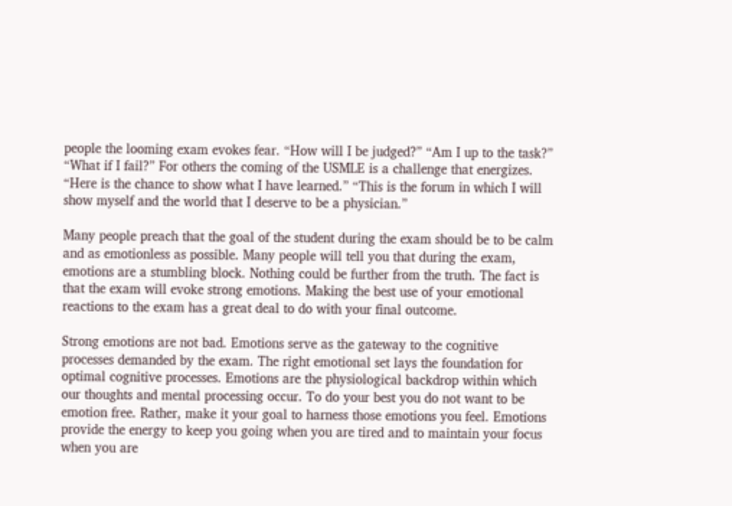people the looming exam evokes fear. “How will I be judged?” “Am I up to the task?” “What if I fail?” For others the coming of the USMLE is a challenge that energizes. “Here is the chance to show what I have learned.” “This is the forum in which I will show myself and the world that I deserve to be a physician.”

Many people preach that the goal of the student during the exam should be to be calm and as emotionless as possible. Many people will tell you that during the exam, emotions are a stumbling block. Nothing could be further from the truth. The fact is that the exam will evoke strong emotions. Making the best use of your emotional reactions to the exam has a great deal to do with your final outcome.

Strong emotions are not bad. Emotions serve as the gateway to the cognitive processes demanded by the exam. The right emotional set lays the foundation for optimal cognitive processes. Emotions are the physiological backdrop within which our thoughts and mental processing occur. To do your best you do not want to be emotion free. Rather, make it your goal to harness those emotions you feel. Emotions provide the energy to keep you going when you are tired and to maintain your focus when you are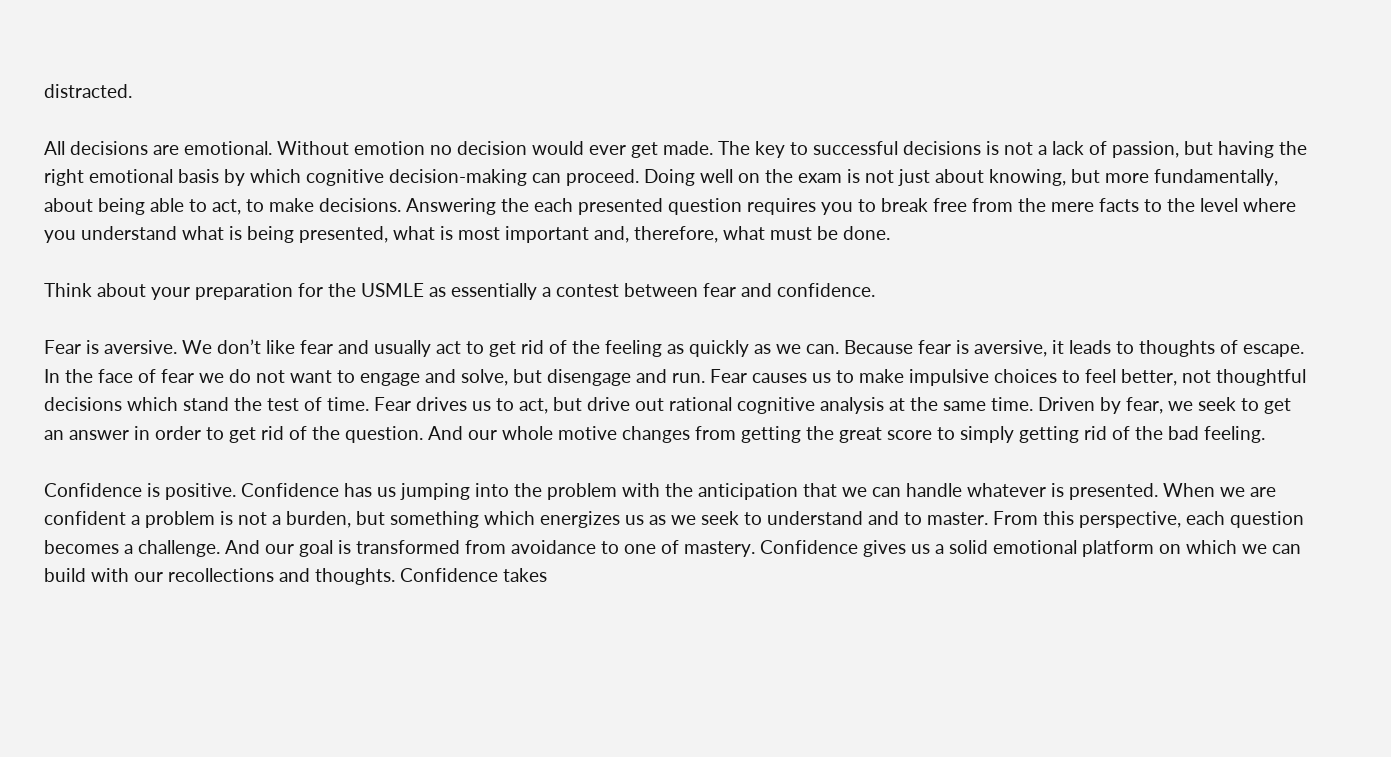distracted.

All decisions are emotional. Without emotion no decision would ever get made. The key to successful decisions is not a lack of passion, but having the right emotional basis by which cognitive decision-making can proceed. Doing well on the exam is not just about knowing, but more fundamentally, about being able to act, to make decisions. Answering the each presented question requires you to break free from the mere facts to the level where you understand what is being presented, what is most important and, therefore, what must be done.

Think about your preparation for the USMLE as essentially a contest between fear and confidence.

Fear is aversive. We don’t like fear and usually act to get rid of the feeling as quickly as we can. Because fear is aversive, it leads to thoughts of escape. In the face of fear we do not want to engage and solve, but disengage and run. Fear causes us to make impulsive choices to feel better, not thoughtful decisions which stand the test of time. Fear drives us to act, but drive out rational cognitive analysis at the same time. Driven by fear, we seek to get an answer in order to get rid of the question. And our whole motive changes from getting the great score to simply getting rid of the bad feeling.

Confidence is positive. Confidence has us jumping into the problem with the anticipation that we can handle whatever is presented. When we are confident a problem is not a burden, but something which energizes us as we seek to understand and to master. From this perspective, each question becomes a challenge. And our goal is transformed from avoidance to one of mastery. Confidence gives us a solid emotional platform on which we can build with our recollections and thoughts. Confidence takes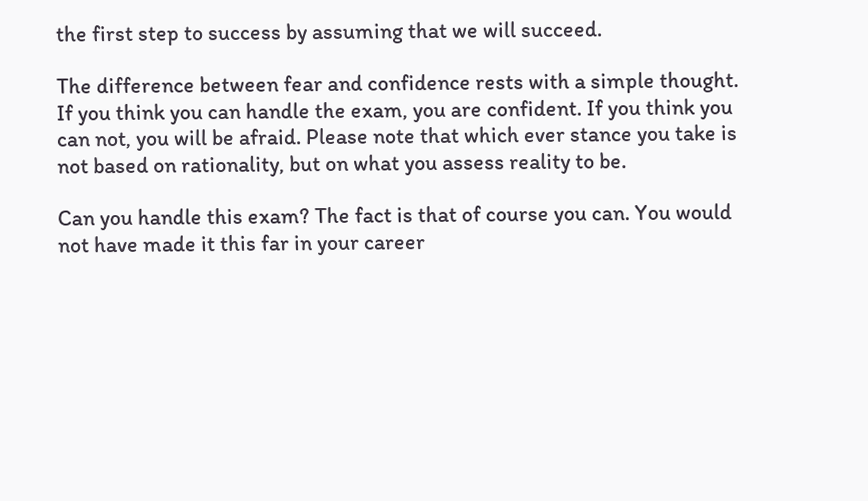the first step to success by assuming that we will succeed.

The difference between fear and confidence rests with a simple thought. If you think you can handle the exam, you are confident. If you think you can not, you will be afraid. Please note that which ever stance you take is not based on rationality, but on what you assess reality to be.

Can you handle this exam? The fact is that of course you can. You would not have made it this far in your career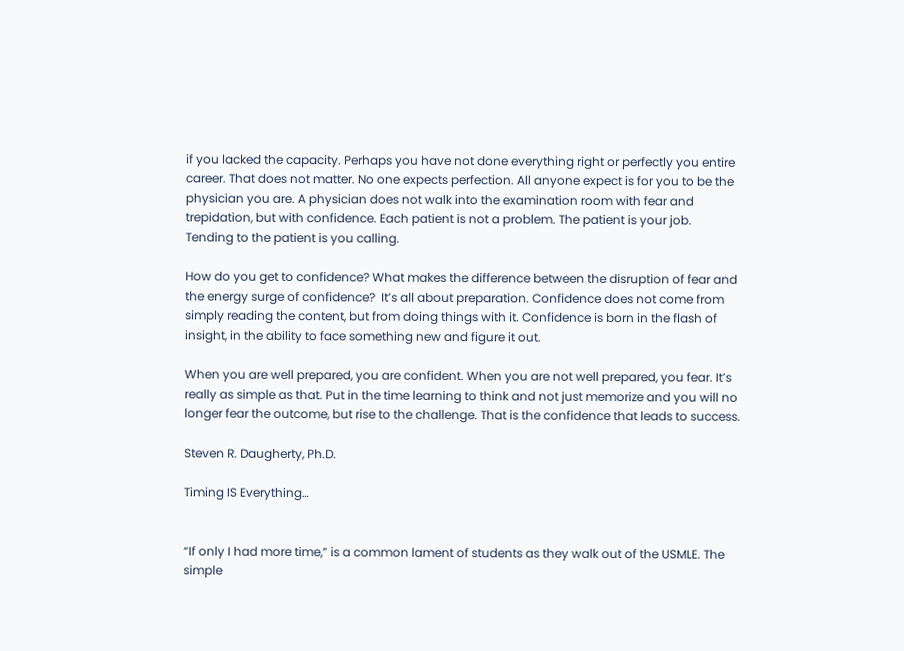if you lacked the capacity. Perhaps you have not done everything right or perfectly you entire career. That does not matter. No one expects perfection. All anyone expect is for you to be the physician you are. A physician does not walk into the examination room with fear and trepidation, but with confidence. Each patient is not a problem. The patient is your job. Tending to the patient is you calling.

How do you get to confidence? What makes the difference between the disruption of fear and the energy surge of confidence?  It’s all about preparation. Confidence does not come from simply reading the content, but from doing things with it. Confidence is born in the flash of insight, in the ability to face something new and figure it out.

When you are well prepared, you are confident. When you are not well prepared, you fear. It’s really as simple as that. Put in the time learning to think and not just memorize and you will no longer fear the outcome, but rise to the challenge. That is the confidence that leads to success.

Steven R. Daugherty, Ph.D.

Timing IS Everything…


“If only I had more time,” is a common lament of students as they walk out of the USMLE. The simple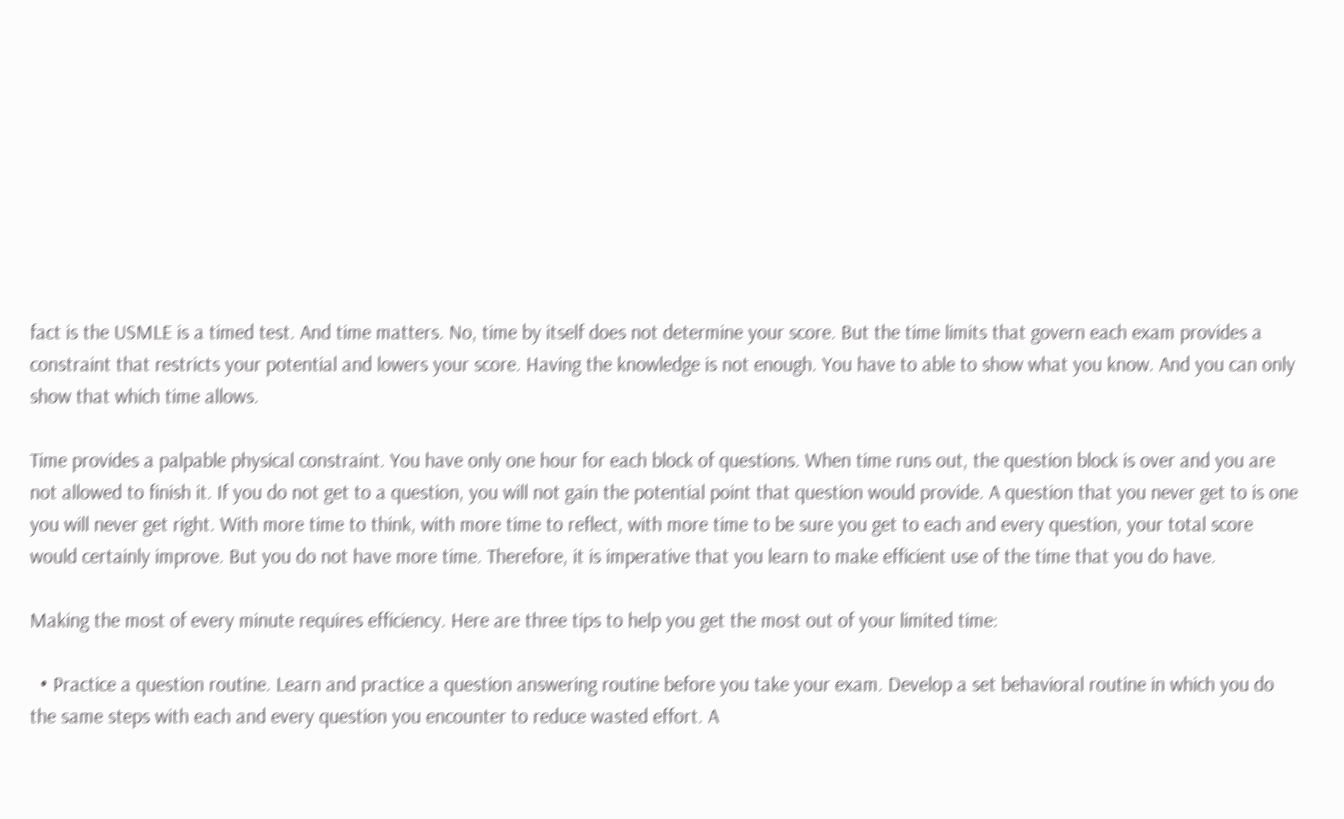fact is the USMLE is a timed test. And time matters. No, time by itself does not determine your score. But the time limits that govern each exam provides a constraint that restricts your potential and lowers your score. Having the knowledge is not enough. You have to able to show what you know. And you can only show that which time allows.

Time provides a palpable physical constraint. You have only one hour for each block of questions. When time runs out, the question block is over and you are not allowed to finish it. If you do not get to a question, you will not gain the potential point that question would provide. A question that you never get to is one you will never get right. With more time to think, with more time to reflect, with more time to be sure you get to each and every question, your total score would certainly improve. But you do not have more time. Therefore, it is imperative that you learn to make efficient use of the time that you do have.

Making the most of every minute requires efficiency. Here are three tips to help you get the most out of your limited time:

  • Practice a question routine. Learn and practice a question answering routine before you take your exam. Develop a set behavioral routine in which you do the same steps with each and every question you encounter to reduce wasted effort. A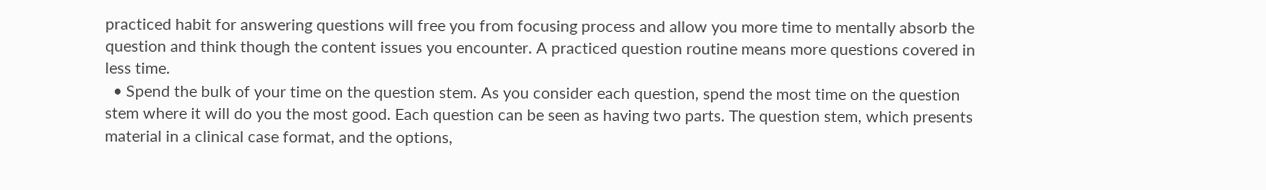practiced habit for answering questions will free you from focusing process and allow you more time to mentally absorb the question and think though the content issues you encounter. A practiced question routine means more questions covered in less time.
  • Spend the bulk of your time on the question stem. As you consider each question, spend the most time on the question stem where it will do you the most good. Each question can be seen as having two parts. The question stem, which presents material in a clinical case format, and the options,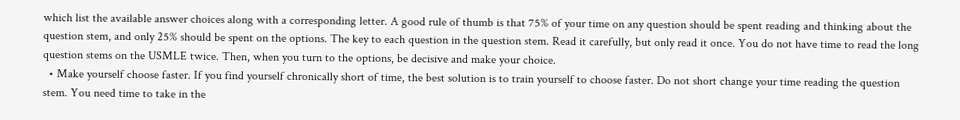which list the available answer choices along with a corresponding letter. A good rule of thumb is that 75% of your time on any question should be spent reading and thinking about the question stem, and only 25% should be spent on the options. The key to each question in the question stem. Read it carefully, but only read it once. You do not have time to read the long question stems on the USMLE twice. Then, when you turn to the options, be decisive and make your choice.
  • Make yourself choose faster. If you find yourself chronically short of time, the best solution is to train yourself to choose faster. Do not short change your time reading the question stem. You need time to take in the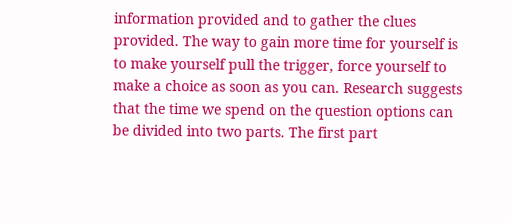information provided and to gather the clues provided. The way to gain more time for yourself is to make yourself pull the trigger, force yourself to make a choice as soon as you can. Research suggests that the time we spend on the question options can be divided into two parts. The first part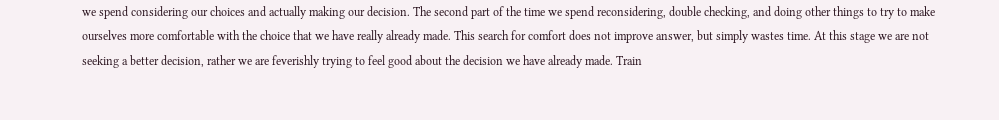we spend considering our choices and actually making our decision. The second part of the time we spend reconsidering, double checking, and doing other things to try to make ourselves more comfortable with the choice that we have really already made. This search for comfort does not improve answer, but simply wastes time. At this stage we are not seeking a better decision, rather we are feverishly trying to feel good about the decision we have already made. Train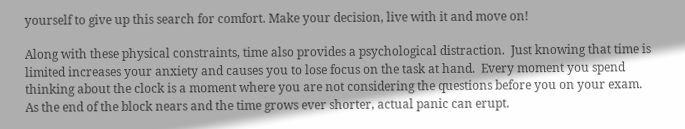yourself to give up this search for comfort. Make your decision, live with it and move on!

Along with these physical constraints, time also provides a psychological distraction.  Just knowing that time is limited increases your anxiety and causes you to lose focus on the task at hand.  Every moment you spend thinking about the clock is a moment where you are not considering the questions before you on your exam. As the end of the block nears and the time grows ever shorter, actual panic can erupt.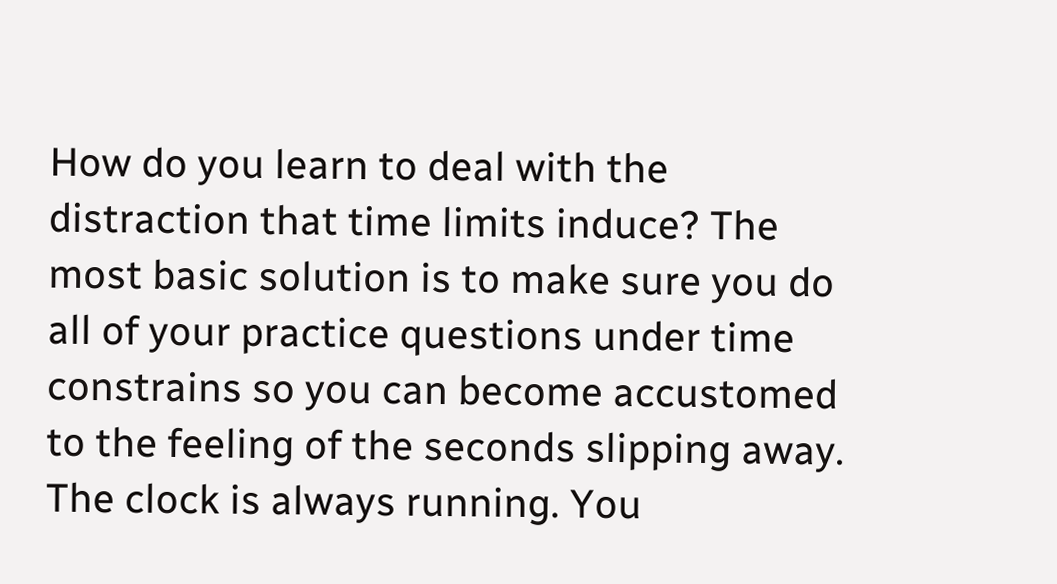How do you learn to deal with the distraction that time limits induce? The most basic solution is to make sure you do all of your practice questions under time constrains so you can become accustomed to the feeling of the seconds slipping away. The clock is always running. You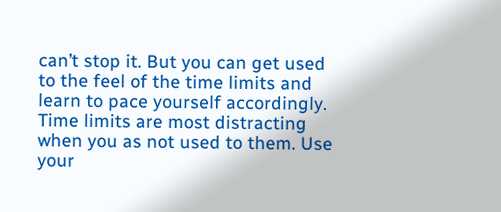can’t stop it. But you can get used to the feel of the time limits and learn to pace yourself accordingly. Time limits are most distracting when you as not used to them. Use your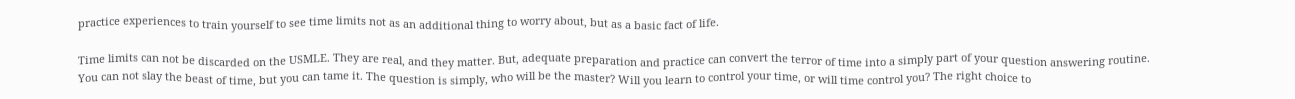practice experiences to train yourself to see time limits not as an additional thing to worry about, but as a basic fact of life.

Time limits can not be discarded on the USMLE. They are real, and they matter. But, adequate preparation and practice can convert the terror of time into a simply part of your question answering routine. You can not slay the beast of time, but you can tame it. The question is simply, who will be the master? Will you learn to control your time, or will time control you? The right choice to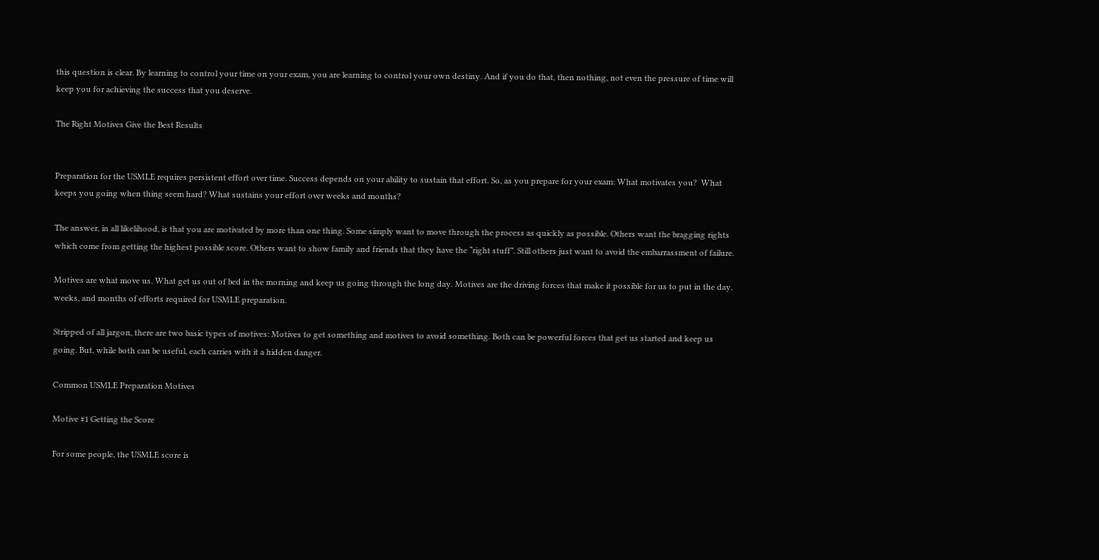this question is clear. By learning to control your time on your exam, you are learning to control your own destiny. And if you do that, then nothing, not even the pressure of time will keep you for achieving the success that you deserve.

The Right Motives Give the Best Results


Preparation for the USMLE requires persistent effort over time. Success depends on your ability to sustain that effort. So, as you prepare for your exam: What motivates you?  What keeps you going when thing seem hard? What sustains your effort over weeks and months?

The answer, in all likelihood, is that you are motivated by more than one thing. Some simply want to move through the process as quickly as possible. Others want the bragging rights which come from getting the highest possible score. Others want to show family and friends that they have the “right stuff”. Still others just want to avoid the embarrassment of failure.

Motives are what move us. What get us out of bed in the morning and keep us going through the long day. Motives are the driving forces that make it possible for us to put in the day, weeks, and months of efforts required for USMLE preparation.

Stripped of all jargon, there are two basic types of motives: Motives to get something and motives to avoid something. Both can be powerful forces that get us started and keep us going. But, while both can be useful, each carries with it a hidden danger.

Common USMLE Preparation Motives

Motive #1 Getting the Score

For some people, the USMLE score is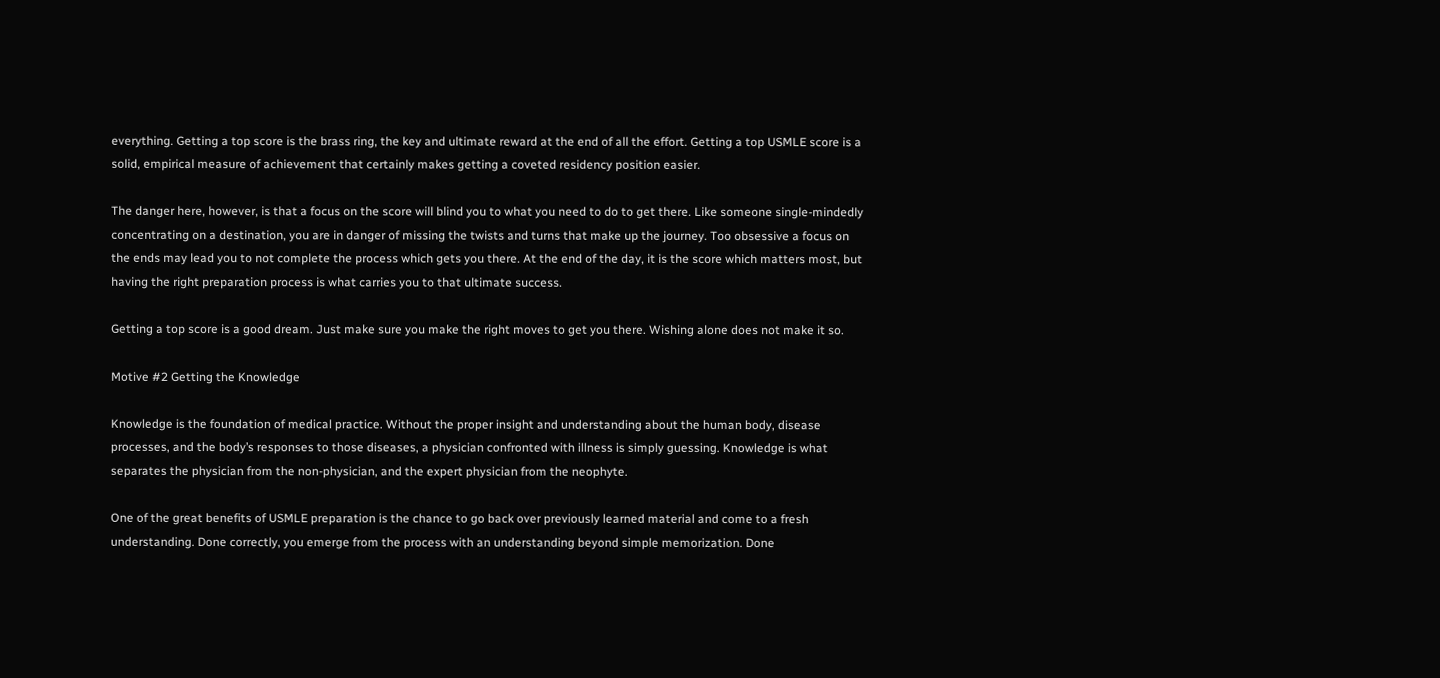everything. Getting a top score is the brass ring, the key and ultimate reward at the end of all the effort. Getting a top USMLE score is a solid, empirical measure of achievement that certainly makes getting a coveted residency position easier.

The danger here, however, is that a focus on the score will blind you to what you need to do to get there. Like someone single-mindedly concentrating on a destination, you are in danger of missing the twists and turns that make up the journey. Too obsessive a focus on the ends may lead you to not complete the process which gets you there. At the end of the day, it is the score which matters most, but having the right preparation process is what carries you to that ultimate success.

Getting a top score is a good dream. Just make sure you make the right moves to get you there. Wishing alone does not make it so.

Motive #2 Getting the Knowledge

Knowledge is the foundation of medical practice. Without the proper insight and understanding about the human body, disease processes, and the body’s responses to those diseases, a physician confronted with illness is simply guessing. Knowledge is what separates the physician from the non-physician, and the expert physician from the neophyte.

One of the great benefits of USMLE preparation is the chance to go back over previously learned material and come to a fresh understanding. Done correctly, you emerge from the process with an understanding beyond simple memorization. Done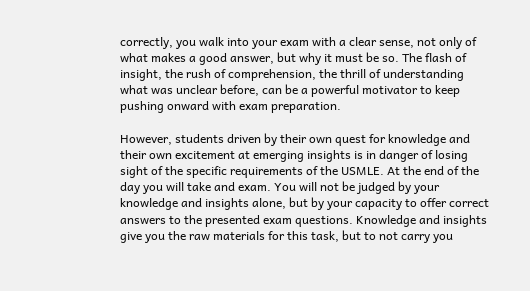correctly, you walk into your exam with a clear sense, not only of what makes a good answer, but why it must be so. The flash of insight, the rush of comprehension, the thrill of understanding what was unclear before, can be a powerful motivator to keep pushing onward with exam preparation.

However, students driven by their own quest for knowledge and their own excitement at emerging insights is in danger of losing sight of the specific requirements of the USMLE. At the end of the day you will take and exam. You will not be judged by your knowledge and insights alone, but by your capacity to offer correct answers to the presented exam questions. Knowledge and insights give you the raw materials for this task, but to not carry you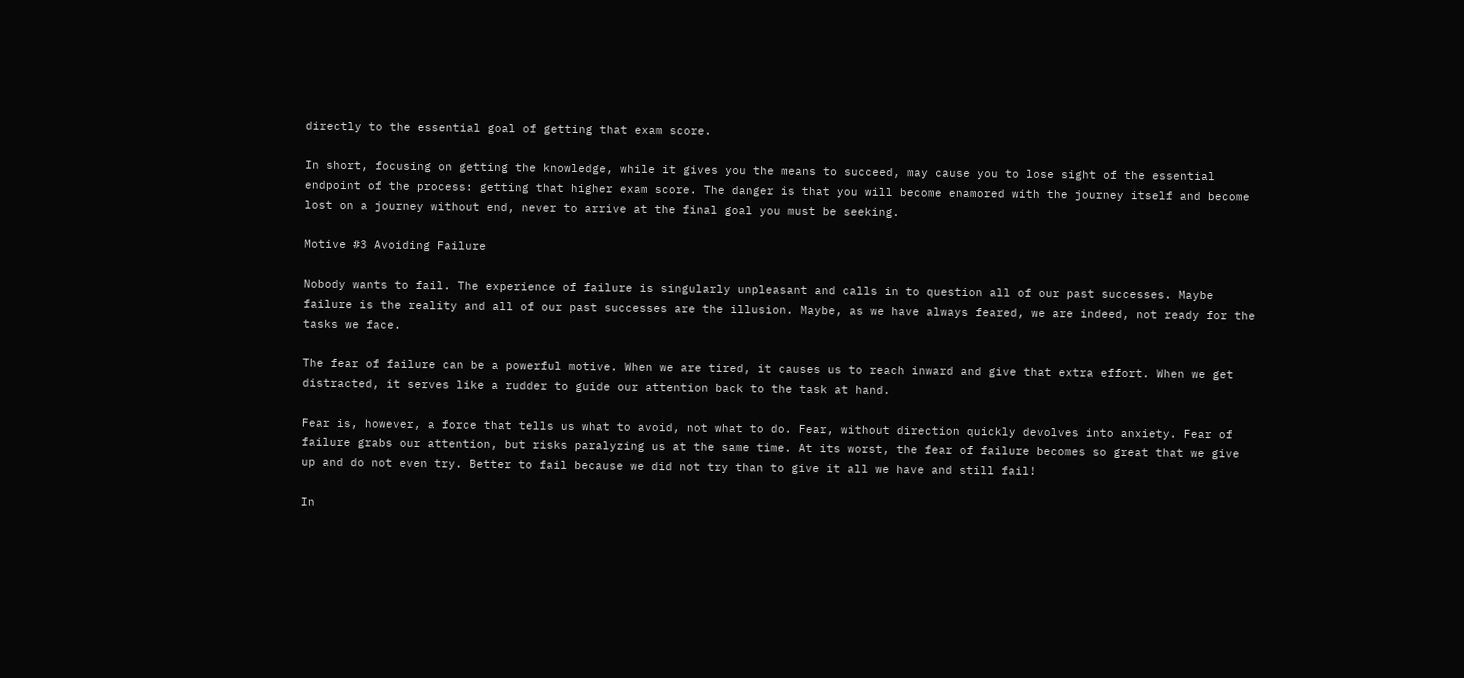directly to the essential goal of getting that exam score.

In short, focusing on getting the knowledge, while it gives you the means to succeed, may cause you to lose sight of the essential endpoint of the process: getting that higher exam score. The danger is that you will become enamored with the journey itself and become lost on a journey without end, never to arrive at the final goal you must be seeking.

Motive #3 Avoiding Failure

Nobody wants to fail. The experience of failure is singularly unpleasant and calls in to question all of our past successes. Maybe failure is the reality and all of our past successes are the illusion. Maybe, as we have always feared, we are indeed, not ready for the tasks we face.

The fear of failure can be a powerful motive. When we are tired, it causes us to reach inward and give that extra effort. When we get distracted, it serves like a rudder to guide our attention back to the task at hand.

Fear is, however, a force that tells us what to avoid, not what to do. Fear, without direction quickly devolves into anxiety. Fear of failure grabs our attention, but risks paralyzing us at the same time. At its worst, the fear of failure becomes so great that we give up and do not even try. Better to fail because we did not try than to give it all we have and still fail!

In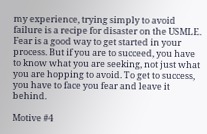my experience, trying simply to avoid failure is a recipe for disaster on the USMLE. Fear is a good way to get started in your process. But if you are to succeed, you have to know what you are seeking, not just what you are hopping to avoid. To get to success, you have to face you fear and leave it behind.

Motive #4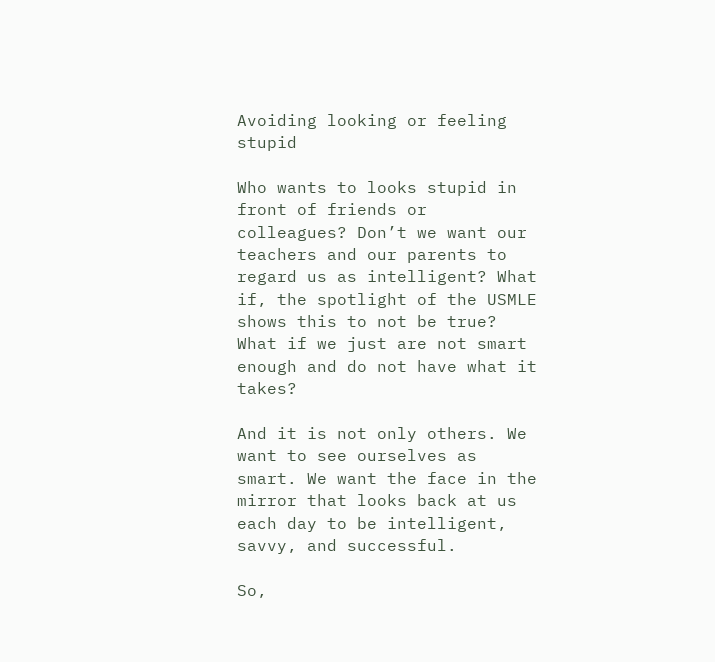Avoiding looking or feeling stupid

Who wants to looks stupid in front of friends or colleagues? Don’t we want our teachers and our parents to regard us as intelligent? What if, the spotlight of the USMLE shows this to not be true? What if we just are not smart enough and do not have what it takes?

And it is not only others. We want to see ourselves as smart. We want the face in the mirror that looks back at us each day to be intelligent, savvy, and successful.

So,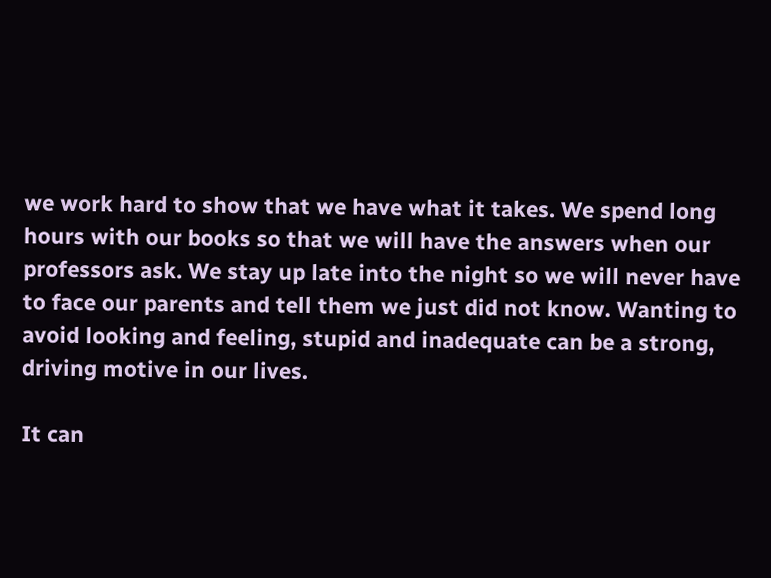we work hard to show that we have what it takes. We spend long hours with our books so that we will have the answers when our professors ask. We stay up late into the night so we will never have to face our parents and tell them we just did not know. Wanting to avoid looking and feeling, stupid and inadequate can be a strong, driving motive in our lives.

It can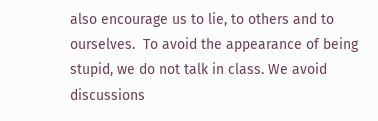also encourage us to lie, to others and to ourselves.  To avoid the appearance of being stupid, we do not talk in class. We avoid discussions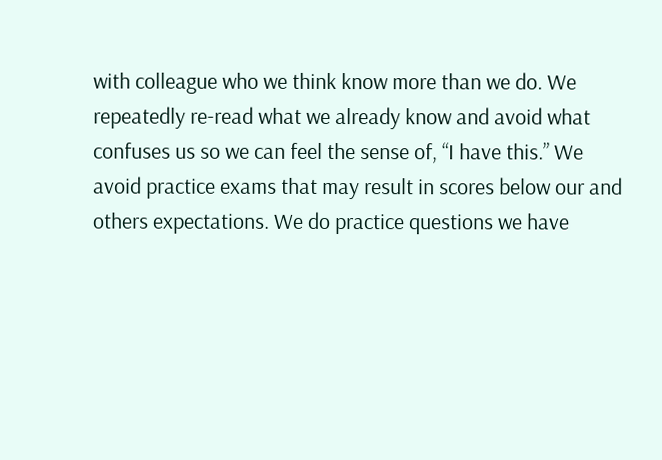with colleague who we think know more than we do. We repeatedly re-read what we already know and avoid what confuses us so we can feel the sense of, “I have this.” We avoid practice exams that may result in scores below our and others expectations. We do practice questions we have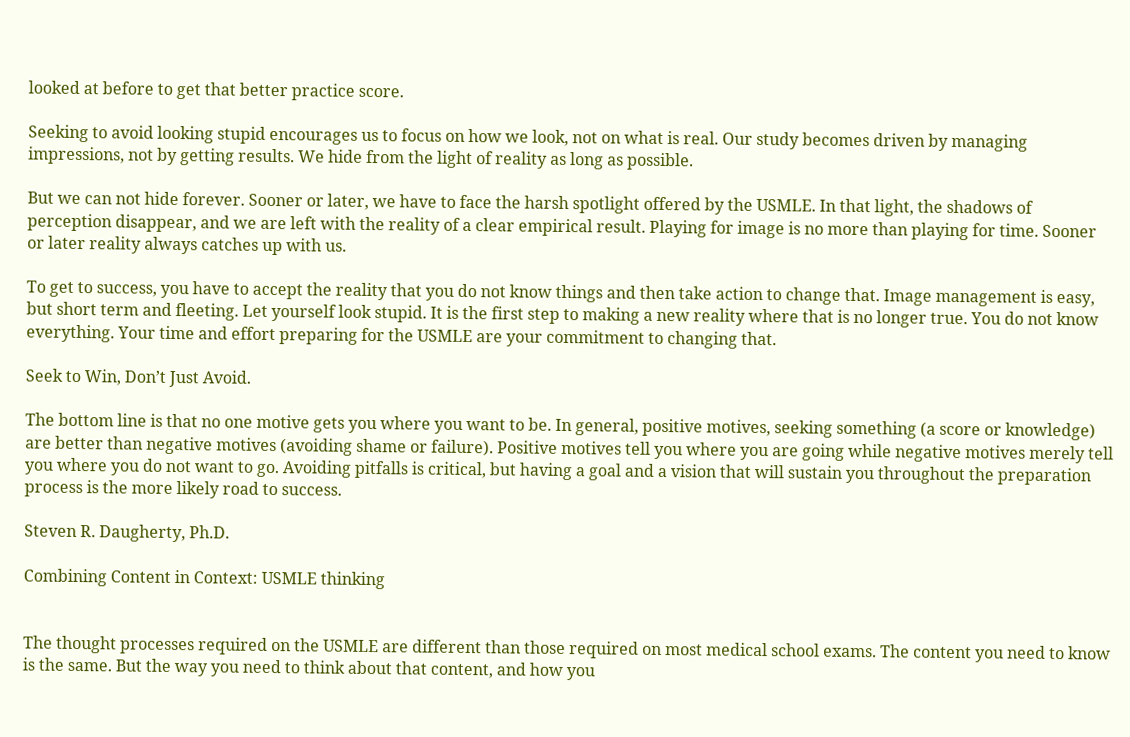looked at before to get that better practice score.

Seeking to avoid looking stupid encourages us to focus on how we look, not on what is real. Our study becomes driven by managing impressions, not by getting results. We hide from the light of reality as long as possible.

But we can not hide forever. Sooner or later, we have to face the harsh spotlight offered by the USMLE. In that light, the shadows of perception disappear, and we are left with the reality of a clear empirical result. Playing for image is no more than playing for time. Sooner or later reality always catches up with us.

To get to success, you have to accept the reality that you do not know things and then take action to change that. Image management is easy, but short term and fleeting. Let yourself look stupid. It is the first step to making a new reality where that is no longer true. You do not know everything. Your time and effort preparing for the USMLE are your commitment to changing that.

Seek to Win, Don’t Just Avoid.

The bottom line is that no one motive gets you where you want to be. In general, positive motives, seeking something (a score or knowledge) are better than negative motives (avoiding shame or failure). Positive motives tell you where you are going while negative motives merely tell you where you do not want to go. Avoiding pitfalls is critical, but having a goal and a vision that will sustain you throughout the preparation process is the more likely road to success.

Steven R. Daugherty, Ph.D.

Combining Content in Context: USMLE thinking


The thought processes required on the USMLE are different than those required on most medical school exams. The content you need to know is the same. But the way you need to think about that content, and how you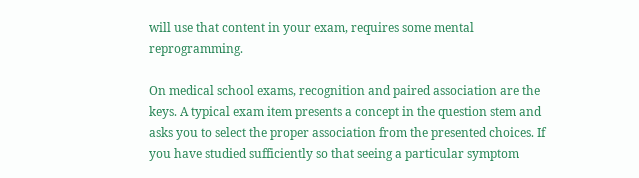will use that content in your exam, requires some mental reprogramming.

On medical school exams, recognition and paired association are the keys. A typical exam item presents a concept in the question stem and asks you to select the proper association from the presented choices. If you have studied sufficiently so that seeing a particular symptom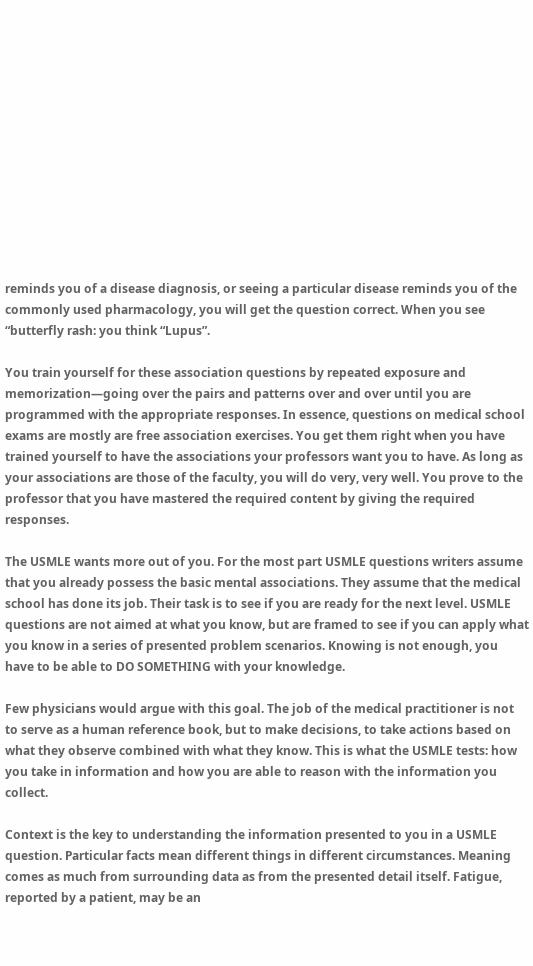reminds you of a disease diagnosis, or seeing a particular disease reminds you of the commonly used pharmacology, you will get the question correct. When you see “butterfly rash: you think “Lupus”.

You train yourself for these association questions by repeated exposure and memorization—going over the pairs and patterns over and over until you are programmed with the appropriate responses. In essence, questions on medical school exams are mostly are free association exercises. You get them right when you have trained yourself to have the associations your professors want you to have. As long as your associations are those of the faculty, you will do very, very well. You prove to the professor that you have mastered the required content by giving the required responses.

The USMLE wants more out of you. For the most part USMLE questions writers assume that you already possess the basic mental associations. They assume that the medical school has done its job. Their task is to see if you are ready for the next level. USMLE questions are not aimed at what you know, but are framed to see if you can apply what you know in a series of presented problem scenarios. Knowing is not enough, you have to be able to DO SOMETHING with your knowledge.

Few physicians would argue with this goal. The job of the medical practitioner is not to serve as a human reference book, but to make decisions, to take actions based on what they observe combined with what they know. This is what the USMLE tests: how you take in information and how you are able to reason with the information you collect.

Context is the key to understanding the information presented to you in a USMLE question. Particular facts mean different things in different circumstances. Meaning comes as much from surrounding data as from the presented detail itself. Fatigue, reported by a patient, may be an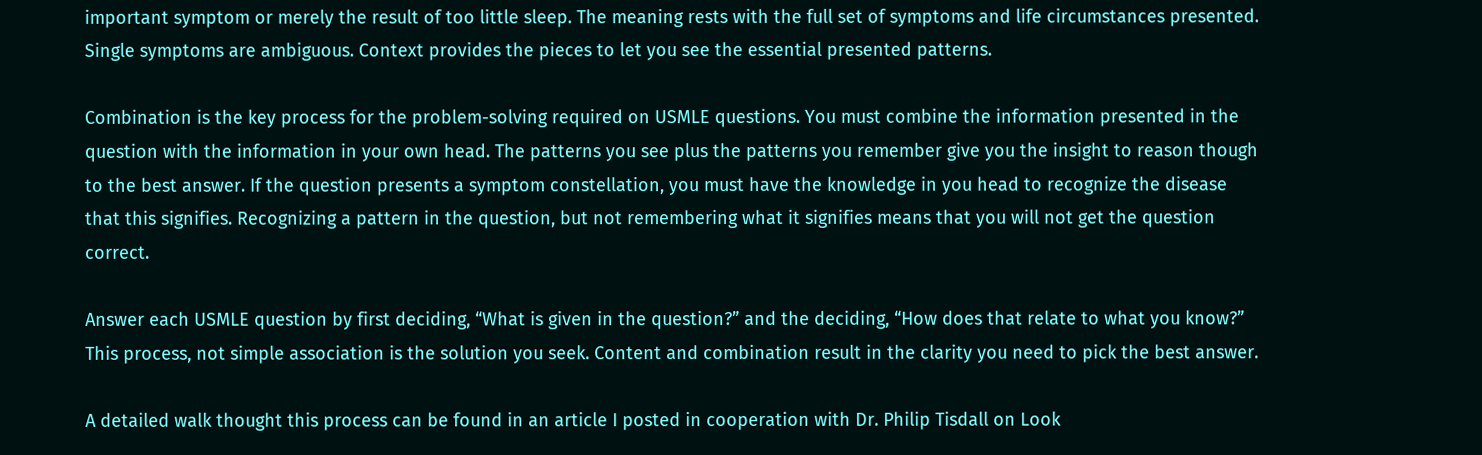important symptom or merely the result of too little sleep. The meaning rests with the full set of symptoms and life circumstances presented. Single symptoms are ambiguous. Context provides the pieces to let you see the essential presented patterns.

Combination is the key process for the problem-solving required on USMLE questions. You must combine the information presented in the question with the information in your own head. The patterns you see plus the patterns you remember give you the insight to reason though to the best answer. If the question presents a symptom constellation, you must have the knowledge in you head to recognize the disease that this signifies. Recognizing a pattern in the question, but not remembering what it signifies means that you will not get the question correct.

Answer each USMLE question by first deciding, “What is given in the question?” and the deciding, “How does that relate to what you know?” This process, not simple association is the solution you seek. Content and combination result in the clarity you need to pick the best answer.

A detailed walk thought this process can be found in an article I posted in cooperation with Dr. Philip Tisdall on Look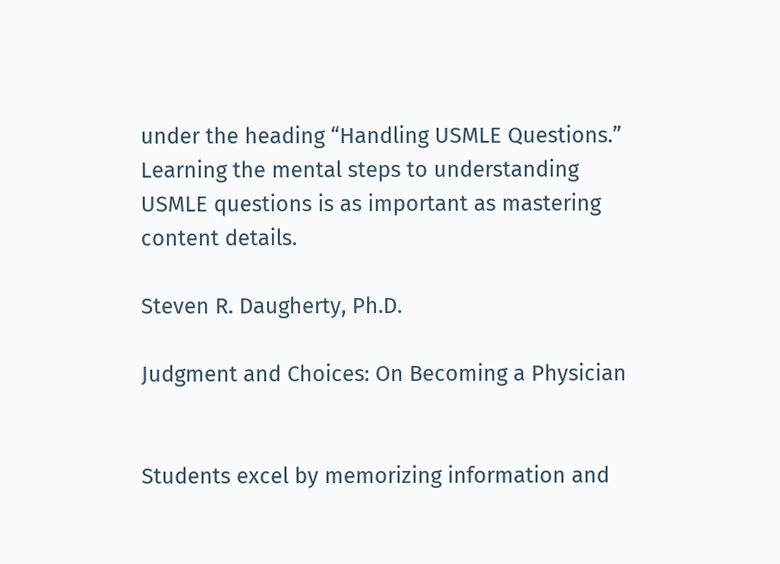under the heading “Handling USMLE Questions.” Learning the mental steps to understanding USMLE questions is as important as mastering content details.

Steven R. Daugherty, Ph.D.

Judgment and Choices: On Becoming a Physician


Students excel by memorizing information and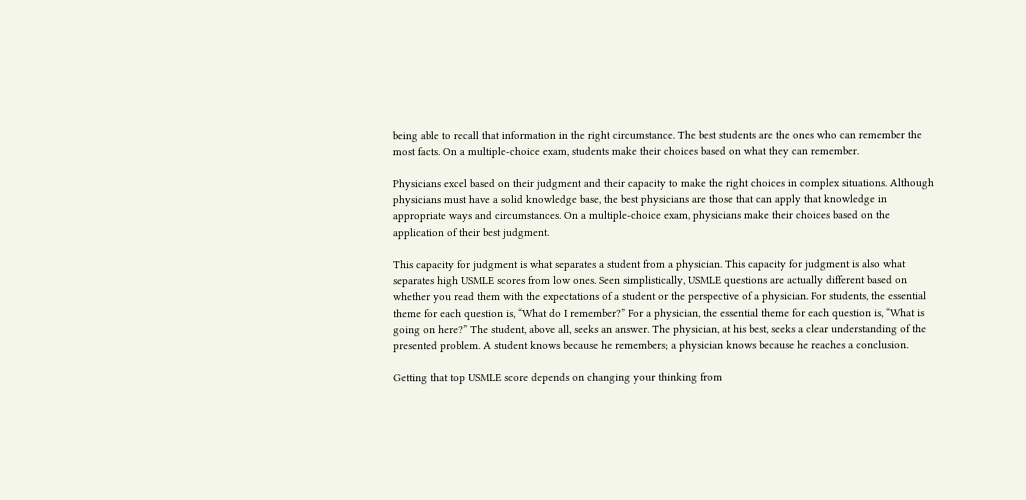being able to recall that information in the right circumstance. The best students are the ones who can remember the most facts. On a multiple-choice exam, students make their choices based on what they can remember.

Physicians excel based on their judgment and their capacity to make the right choices in complex situations. Although physicians must have a solid knowledge base, the best physicians are those that can apply that knowledge in appropriate ways and circumstances. On a multiple-choice exam, physicians make their choices based on the application of their best judgment.

This capacity for judgment is what separates a student from a physician. This capacity for judgment is also what separates high USMLE scores from low ones. Seen simplistically, USMLE questions are actually different based on whether you read them with the expectations of a student or the perspective of a physician. For students, the essential theme for each question is, “What do I remember?” For a physician, the essential theme for each question is, “What is going on here?” The student, above all, seeks an answer. The physician, at his best, seeks a clear understanding of the presented problem. A student knows because he remembers; a physician knows because he reaches a conclusion.

Getting that top USMLE score depends on changing your thinking from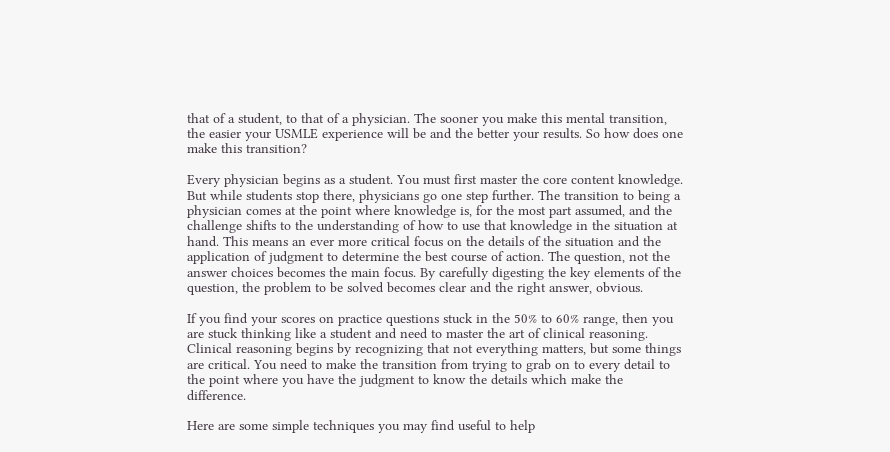that of a student, to that of a physician. The sooner you make this mental transition, the easier your USMLE experience will be and the better your results. So how does one make this transition?

Every physician begins as a student. You must first master the core content knowledge. But while students stop there, physicians go one step further. The transition to being a physician comes at the point where knowledge is, for the most part assumed, and the challenge shifts to the understanding of how to use that knowledge in the situation at hand. This means an ever more critical focus on the details of the situation and the application of judgment to determine the best course of action. The question, not the answer choices becomes the main focus. By carefully digesting the key elements of the question, the problem to be solved becomes clear and the right answer, obvious.

If you find your scores on practice questions stuck in the 50% to 60% range, then you are stuck thinking like a student and need to master the art of clinical reasoning. Clinical reasoning begins by recognizing that not everything matters, but some things are critical. You need to make the transition from trying to grab on to every detail to the point where you have the judgment to know the details which make the difference.

Here are some simple techniques you may find useful to help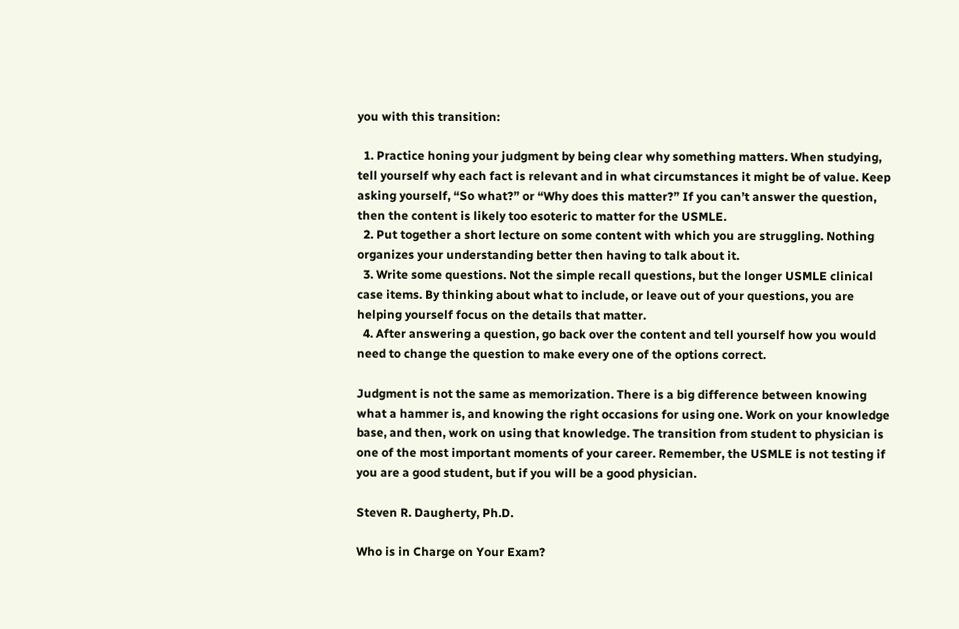you with this transition:

  1. Practice honing your judgment by being clear why something matters. When studying, tell yourself why each fact is relevant and in what circumstances it might be of value. Keep asking yourself, “So what?” or “Why does this matter?” If you can’t answer the question, then the content is likely too esoteric to matter for the USMLE.
  2. Put together a short lecture on some content with which you are struggling. Nothing organizes your understanding better then having to talk about it.
  3. Write some questions. Not the simple recall questions, but the longer USMLE clinical case items. By thinking about what to include, or leave out of your questions, you are helping yourself focus on the details that matter.
  4. After answering a question, go back over the content and tell yourself how you would need to change the question to make every one of the options correct.

Judgment is not the same as memorization. There is a big difference between knowing what a hammer is, and knowing the right occasions for using one. Work on your knowledge base, and then, work on using that knowledge. The transition from student to physician is one of the most important moments of your career. Remember, the USMLE is not testing if you are a good student, but if you will be a good physician.

Steven R. Daugherty, Ph.D.

Who is in Charge on Your Exam?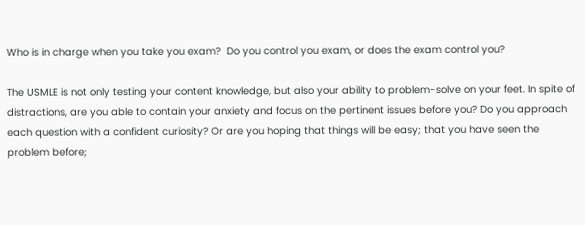Who is in charge when you take you exam?  Do you control you exam, or does the exam control you?

The USMLE is not only testing your content knowledge, but also your ability to problem-solve on your feet. In spite of distractions, are you able to contain your anxiety and focus on the pertinent issues before you? Do you approach each question with a confident curiosity? Or are you hoping that things will be easy; that you have seen the problem before;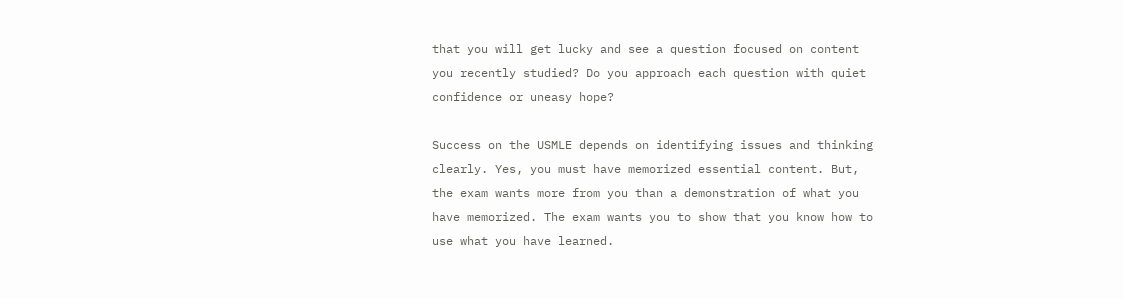that you will get lucky and see a question focused on content you recently studied? Do you approach each question with quiet confidence or uneasy hope?

Success on the USMLE depends on identifying issues and thinking clearly. Yes, you must have memorized essential content. But, the exam wants more from you than a demonstration of what you have memorized. The exam wants you to show that you know how to use what you have learned.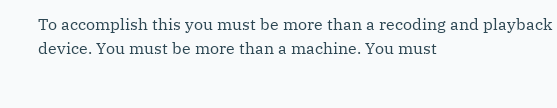To accomplish this you must be more than a recoding and playback device. You must be more than a machine. You must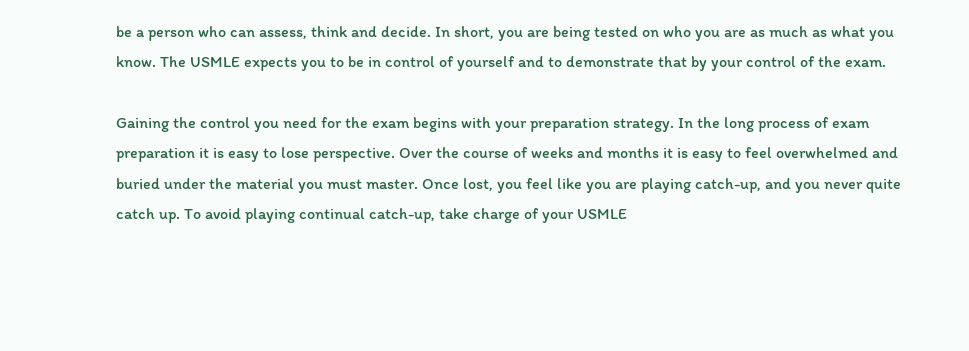be a person who can assess, think and decide. In short, you are being tested on who you are as much as what you know. The USMLE expects you to be in control of yourself and to demonstrate that by your control of the exam.

Gaining the control you need for the exam begins with your preparation strategy. In the long process of exam preparation it is easy to lose perspective. Over the course of weeks and months it is easy to feel overwhelmed and buried under the material you must master. Once lost, you feel like you are playing catch-up, and you never quite catch up. To avoid playing continual catch-up, take charge of your USMLE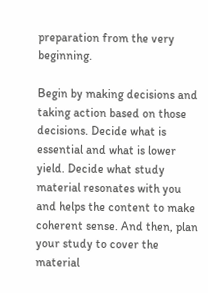preparation from the very beginning.

Begin by making decisions and taking action based on those decisions. Decide what is essential and what is lower yield. Decide what study material resonates with you and helps the content to make coherent sense. And then, plan your study to cover the material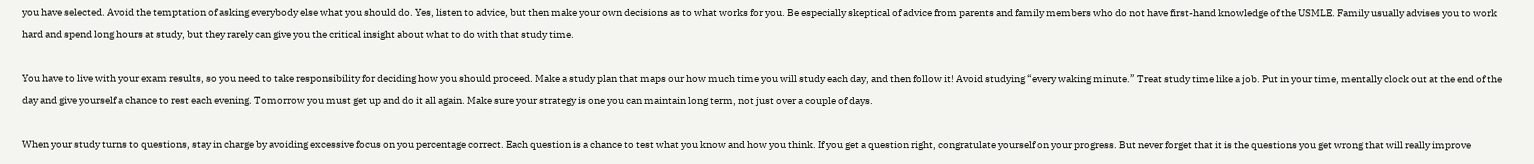you have selected. Avoid the temptation of asking everybody else what you should do. Yes, listen to advice, but then make your own decisions as to what works for you. Be especially skeptical of advice from parents and family members who do not have first-hand knowledge of the USMLE. Family usually advises you to work hard and spend long hours at study, but they rarely can give you the critical insight about what to do with that study time.

You have to live with your exam results, so you need to take responsibility for deciding how you should proceed. Make a study plan that maps our how much time you will study each day, and then follow it! Avoid studying “every waking minute.” Treat study time like a job. Put in your time, mentally clock out at the end of the day and give yourself a chance to rest each evening. Tomorrow you must get up and do it all again. Make sure your strategy is one you can maintain long term, not just over a couple of days.

When your study turns to questions, stay in charge by avoiding excessive focus on you percentage correct. Each question is a chance to test what you know and how you think. If you get a question right, congratulate yourself on your progress. But never forget that it is the questions you get wrong that will really improve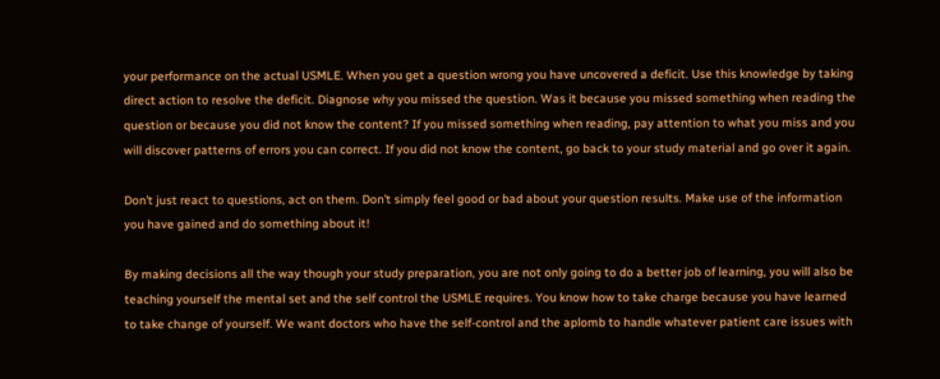your performance on the actual USMLE. When you get a question wrong you have uncovered a deficit. Use this knowledge by taking direct action to resolve the deficit. Diagnose why you missed the question. Was it because you missed something when reading the question or because you did not know the content? If you missed something when reading, pay attention to what you miss and you will discover patterns of errors you can correct. If you did not know the content, go back to your study material and go over it again.

Don’t just react to questions, act on them. Don’t simply feel good or bad about your question results. Make use of the information you have gained and do something about it!

By making decisions all the way though your study preparation, you are not only going to do a better job of learning, you will also be teaching yourself the mental set and the self control the USMLE requires. You know how to take charge because you have learned to take change of yourself. We want doctors who have the self-control and the aplomb to handle whatever patient care issues with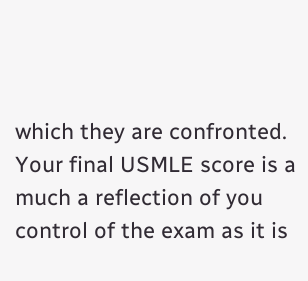which they are confronted. Your final USMLE score is a much a reflection of you control of the exam as it is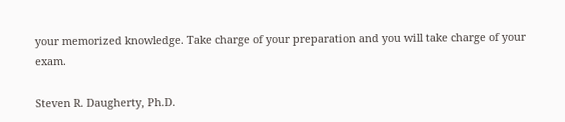your memorized knowledge. Take charge of your preparation and you will take charge of your exam.

Steven R. Daugherty, Ph.D.